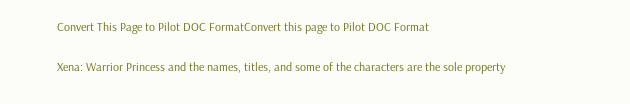Convert This Page to Pilot DOC FormatConvert this page to Pilot DOC Format

Xena: Warrior Princess and the names, titles, and some of the characters are the sole property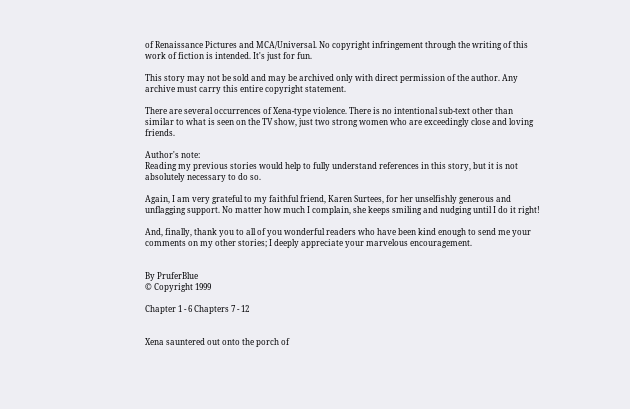of Renaissance Pictures and MCA/Universal. No copyright infringement through the writing of this work of fiction is intended. It's just for fun.

This story may not be sold and may be archived only with direct permission of the author. Any archive must carry this entire copyright statement.

There are several occurrences of Xena-type violence. There is no intentional sub-text other than similar to what is seen on the TV show, just two strong women who are exceedingly close and loving friends.

Author's note:
Reading my previous stories would help to fully understand references in this story, but it is not absolutely necessary to do so.

Again, I am very grateful to my faithful friend, Karen Surtees, for her unselfishly generous and unflagging support. No matter how much I complain, she keeps smiling and nudging until I do it right!

And, finally, thank you to all of you wonderful readers who have been kind enough to send me your comments on my other stories; I deeply appreciate your marvelous encouragement.


By PruferBlue
© Copyright 1999

Chapter 1 - 6 Chapters 7 - 12


Xena sauntered out onto the porch of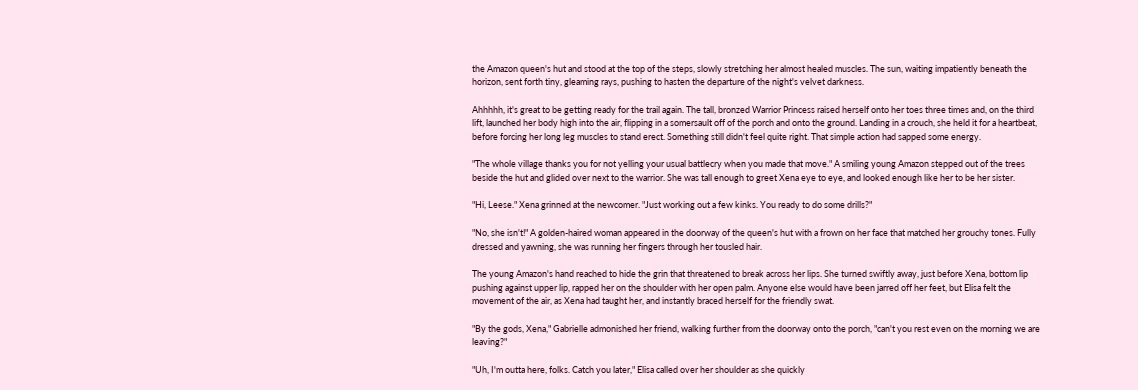the Amazon queen's hut and stood at the top of the steps, slowly stretching her almost healed muscles. The sun, waiting impatiently beneath the horizon, sent forth tiny, gleaming rays, pushing to hasten the departure of the night's velvet darkness.

Ahhhhh, it's great to be getting ready for the trail again. The tall, bronzed Warrior Princess raised herself onto her toes three times and, on the third lift, launched her body high into the air, flipping in a somersault off of the porch and onto the ground. Landing in a crouch, she held it for a heartbeat, before forcing her long leg muscles to stand erect. Something still didn't feel quite right. That simple action had sapped some energy.

"The whole village thanks you for not yelling your usual battlecry when you made that move." A smiling young Amazon stepped out of the trees beside the hut and glided over next to the warrior. She was tall enough to greet Xena eye to eye, and looked enough like her to be her sister.

"Hi, Leese." Xena grinned at the newcomer. "Just working out a few kinks. You ready to do some drills?"

"No, she isn't!" A golden-haired woman appeared in the doorway of the queen's hut with a frown on her face that matched her grouchy tones. Fully dressed and yawning, she was running her fingers through her tousled hair.

The young Amazon's hand reached to hide the grin that threatened to break across her lips. She turned swiftly away, just before Xena, bottom lip pushing against upper lip, rapped her on the shoulder with her open palm. Anyone else would have been jarred off her feet, but Elisa felt the movement of the air, as Xena had taught her, and instantly braced herself for the friendly swat.

"By the gods, Xena," Gabrielle admonished her friend, walking further from the doorway onto the porch, "can't you rest even on the morning we are leaving?"

"Uh, I'm outta here, folks. Catch you later," Elisa called over her shoulder as she quickly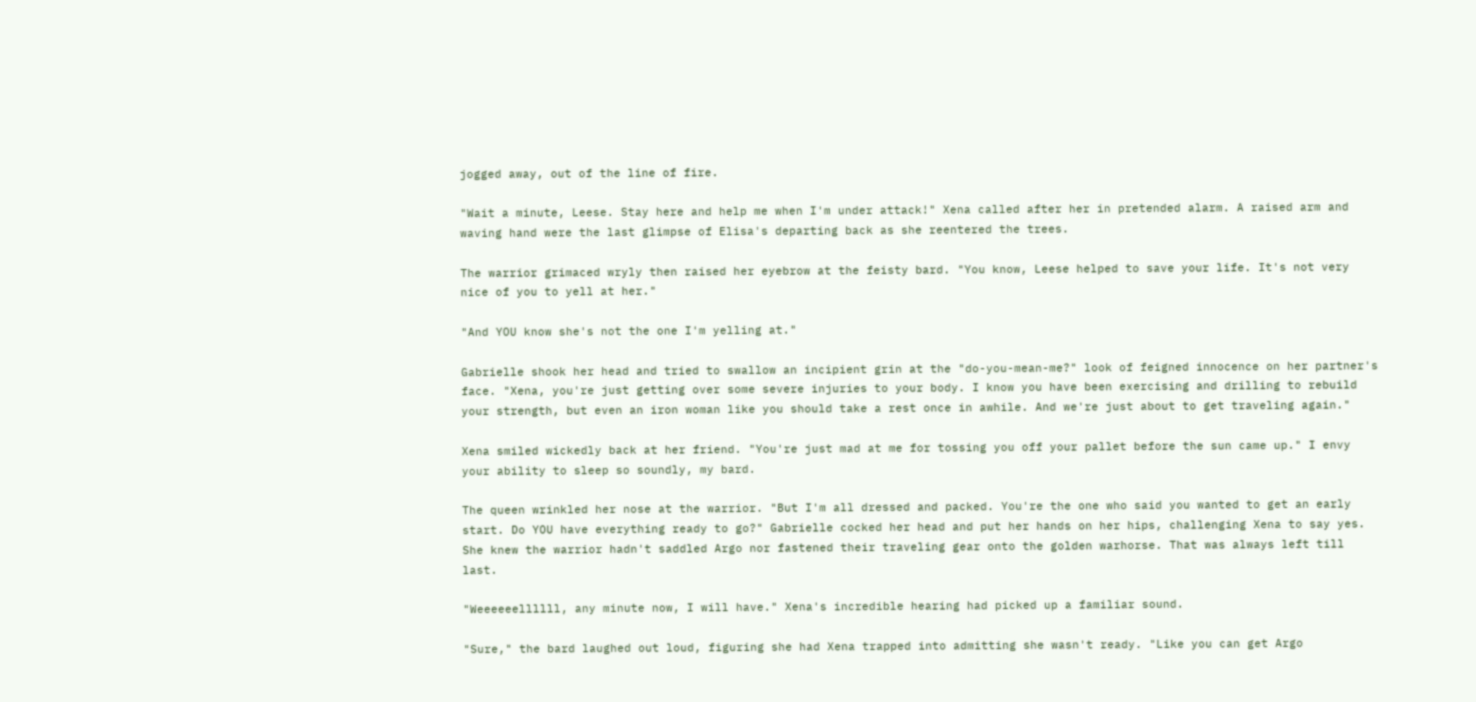jogged away, out of the line of fire.

"Wait a minute, Leese. Stay here and help me when I'm under attack!" Xena called after her in pretended alarm. A raised arm and waving hand were the last glimpse of Elisa's departing back as she reentered the trees.

The warrior grimaced wryly then raised her eyebrow at the feisty bard. "You know, Leese helped to save your life. It's not very nice of you to yell at her."

"And YOU know she's not the one I'm yelling at."

Gabrielle shook her head and tried to swallow an incipient grin at the "do-you-mean-me?" look of feigned innocence on her partner's face. "Xena, you're just getting over some severe injuries to your body. I know you have been exercising and drilling to rebuild your strength, but even an iron woman like you should take a rest once in awhile. And we're just about to get traveling again."

Xena smiled wickedly back at her friend. "You're just mad at me for tossing you off your pallet before the sun came up." I envy your ability to sleep so soundly, my bard.

The queen wrinkled her nose at the warrior. "But I'm all dressed and packed. You're the one who said you wanted to get an early start. Do YOU have everything ready to go?" Gabrielle cocked her head and put her hands on her hips, challenging Xena to say yes. She knew the warrior hadn't saddled Argo nor fastened their traveling gear onto the golden warhorse. That was always left till last.

"Weeeeeellllll, any minute now, I will have." Xena's incredible hearing had picked up a familiar sound.

"Sure," the bard laughed out loud, figuring she had Xena trapped into admitting she wasn't ready. "Like you can get Argo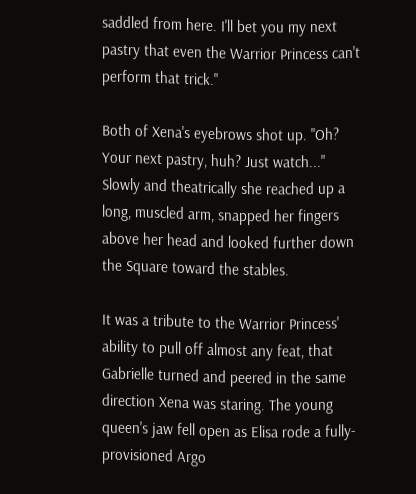saddled from here. I'll bet you my next pastry that even the Warrior Princess can't perform that trick."

Both of Xena's eyebrows shot up. "Oh? Your next pastry, huh? Just watch..." Slowly and theatrically she reached up a long, muscled arm, snapped her fingers above her head and looked further down the Square toward the stables.

It was a tribute to the Warrior Princess' ability to pull off almost any feat, that Gabrielle turned and peered in the same direction Xena was staring. The young queen's jaw fell open as Elisa rode a fully-provisioned Argo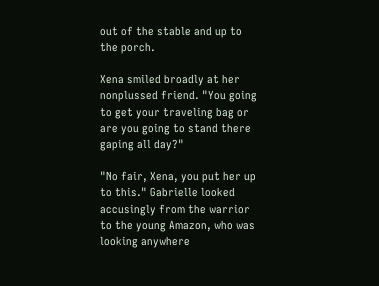out of the stable and up to the porch.

Xena smiled broadly at her nonplussed friend. "You going to get your traveling bag or are you going to stand there gaping all day?"

"No fair, Xena, you put her up to this." Gabrielle looked accusingly from the warrior to the young Amazon, who was looking anywhere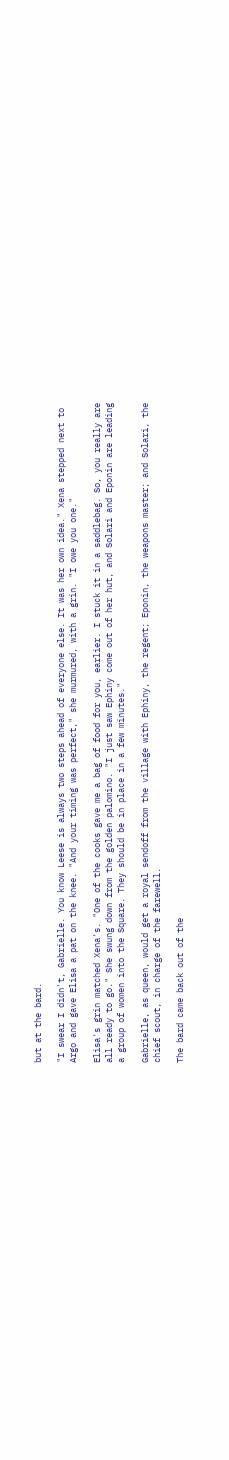but at the bard.

"I swear I didn't, Gabrielle. You know Leese is always two steps ahead of everyone else. It was her own idea." Xena stepped next to Argo and gave Elisa a pat on the knee. "And your timing was perfect," she murmured, with a grin. "I owe you one."

Elisa's grin matched Xena's. "One of the cooks gave me a bag of food for you, earlier. I stuck it in a saddlebag. So, you really are all ready to go." She swung down from the golden palomino. "I just saw Ephiny come out of her hut, and Solari and Eponin are leading a group of women into the Square. They should be in place in a few minutes."

Gabrielle, as queen, would get a royal sendoff from the village with Ephiny, the regent; Eponin, the weapons master; and Solari, the chief scout, in charge of the farewell.

The bard came back out of the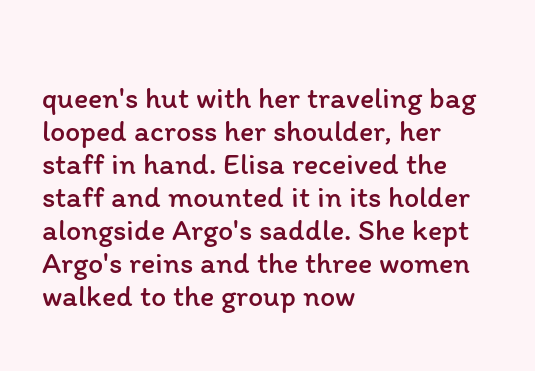queen's hut with her traveling bag looped across her shoulder, her staff in hand. Elisa received the staff and mounted it in its holder alongside Argo's saddle. She kept Argo's reins and the three women walked to the group now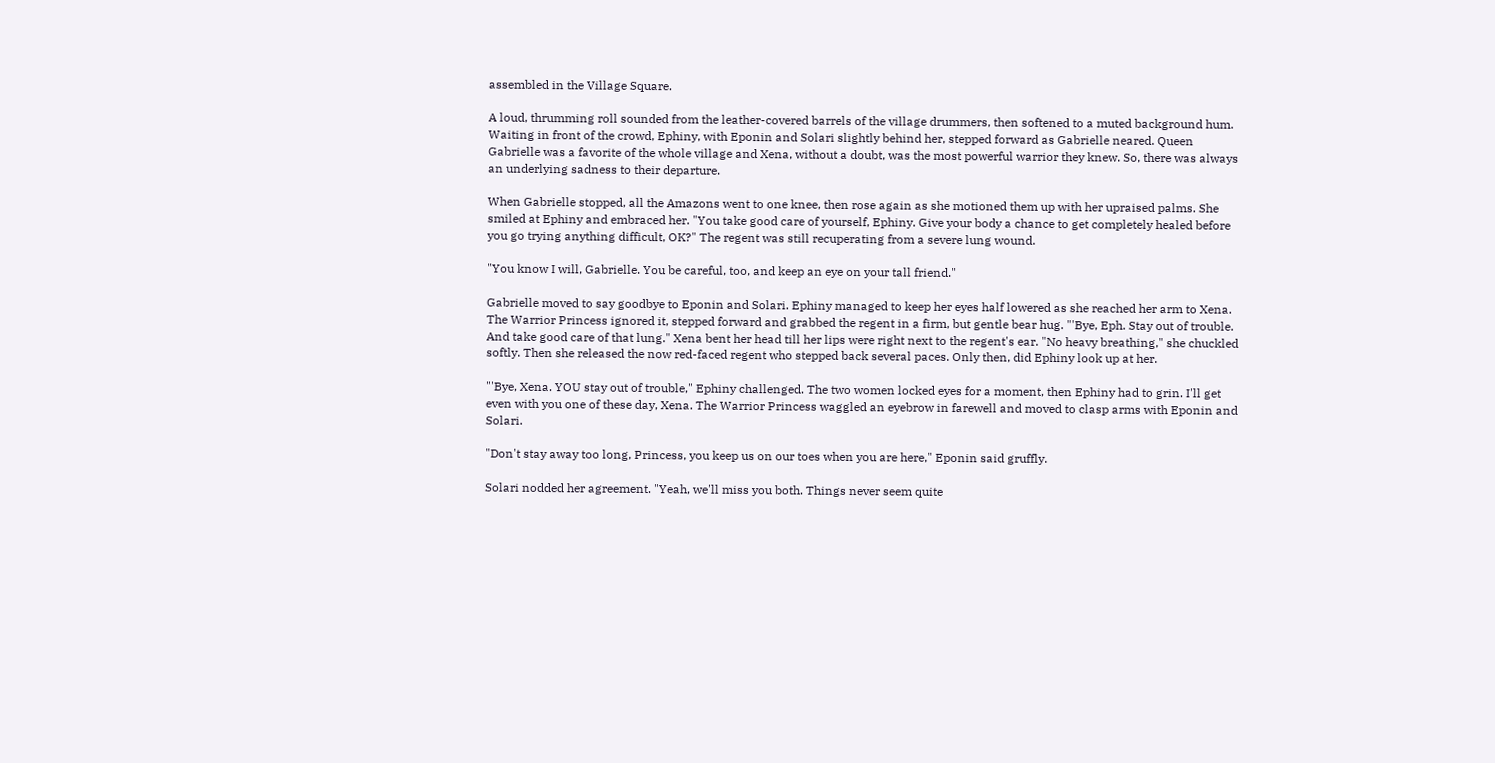assembled in the Village Square.

A loud, thrumming roll sounded from the leather-covered barrels of the village drummers, then softened to a muted background hum. Waiting in front of the crowd, Ephiny, with Eponin and Solari slightly behind her, stepped forward as Gabrielle neared. Queen Gabrielle was a favorite of the whole village and Xena, without a doubt, was the most powerful warrior they knew. So, there was always an underlying sadness to their departure.

When Gabrielle stopped, all the Amazons went to one knee, then rose again as she motioned them up with her upraised palms. She smiled at Ephiny and embraced her. "You take good care of yourself, Ephiny. Give your body a chance to get completely healed before you go trying anything difficult, OK?" The regent was still recuperating from a severe lung wound.

"You know I will, Gabrielle. You be careful, too, and keep an eye on your tall friend."

Gabrielle moved to say goodbye to Eponin and Solari. Ephiny managed to keep her eyes half lowered as she reached her arm to Xena. The Warrior Princess ignored it, stepped forward and grabbed the regent in a firm, but gentle bear hug. "'Bye, Eph. Stay out of trouble. And take good care of that lung." Xena bent her head till her lips were right next to the regent's ear. "No heavy breathing," she chuckled softly. Then she released the now red-faced regent who stepped back several paces. Only then, did Ephiny look up at her.

"'Bye, Xena. YOU stay out of trouble," Ephiny challenged. The two women locked eyes for a moment, then Ephiny had to grin. I'll get even with you one of these day, Xena. The Warrior Princess waggled an eyebrow in farewell and moved to clasp arms with Eponin and Solari.

"Don't stay away too long, Princess, you keep us on our toes when you are here," Eponin said gruffly.

Solari nodded her agreement. "Yeah, we'll miss you both. Things never seem quite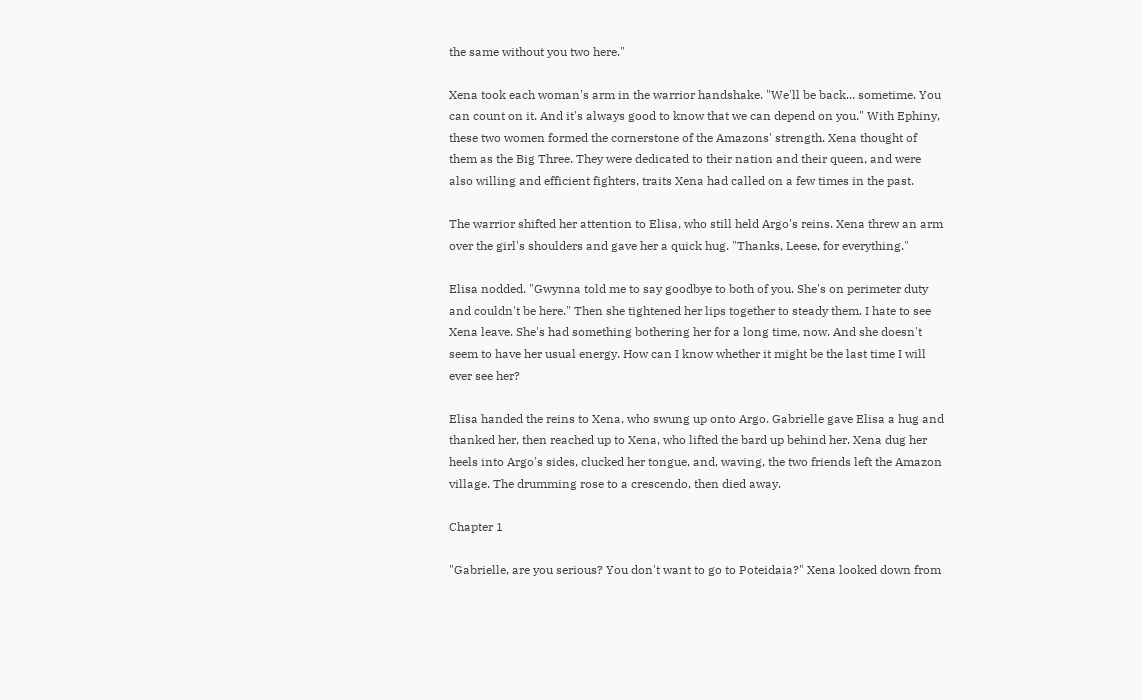the same without you two here."

Xena took each woman's arm in the warrior handshake. "We'll be back... sometime. You can count on it. And it's always good to know that we can depend on you." With Ephiny, these two women formed the cornerstone of the Amazons' strength. Xena thought of them as the Big Three. They were dedicated to their nation and their queen, and were also willing and efficient fighters, traits Xena had called on a few times in the past.

The warrior shifted her attention to Elisa, who still held Argo's reins. Xena threw an arm over the girl's shoulders and gave her a quick hug. "Thanks, Leese, for everything."

Elisa nodded. "Gwynna told me to say goodbye to both of you. She's on perimeter duty and couldn't be here." Then she tightened her lips together to steady them. I hate to see Xena leave. She's had something bothering her for a long time, now. And she doesn't seem to have her usual energy. How can I know whether it might be the last time I will ever see her?

Elisa handed the reins to Xena, who swung up onto Argo. Gabrielle gave Elisa a hug and thanked her, then reached up to Xena, who lifted the bard up behind her. Xena dug her heels into Argo's sides, clucked her tongue, and, waving, the two friends left the Amazon village. The drumming rose to a crescendo, then died away.

Chapter 1

"Gabrielle, are you serious? You don't want to go to Poteidaia?" Xena looked down from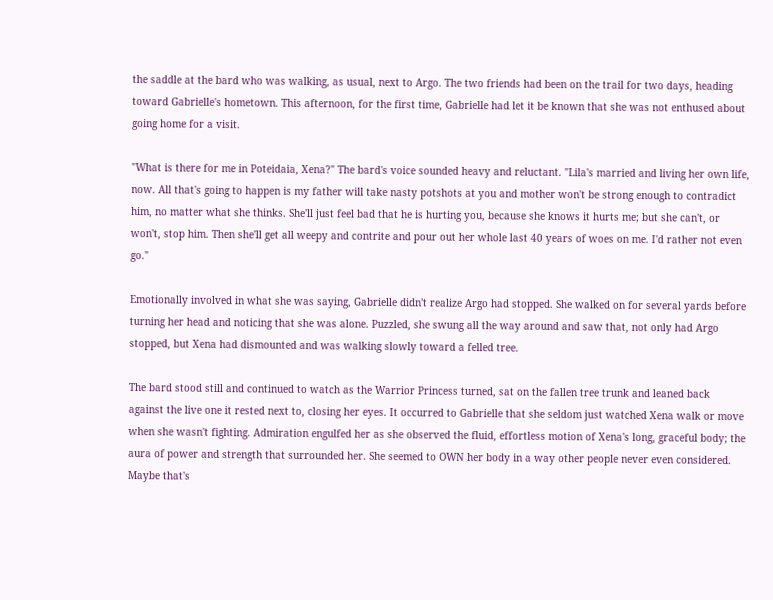the saddle at the bard who was walking, as usual, next to Argo. The two friends had been on the trail for two days, heading toward Gabrielle's hometown. This afternoon, for the first time, Gabrielle had let it be known that she was not enthused about going home for a visit.

"What is there for me in Poteidaia, Xena?" The bard's voice sounded heavy and reluctant. "Lila's married and living her own life, now. All that's going to happen is my father will take nasty potshots at you and mother won't be strong enough to contradict him, no matter what she thinks. She'll just feel bad that he is hurting you, because she knows it hurts me; but she can't, or won't, stop him. Then she'll get all weepy and contrite and pour out her whole last 40 years of woes on me. I'd rather not even go."

Emotionally involved in what she was saying, Gabrielle didn't realize Argo had stopped. She walked on for several yards before turning her head and noticing that she was alone. Puzzled, she swung all the way around and saw that, not only had Argo stopped, but Xena had dismounted and was walking slowly toward a felled tree.

The bard stood still and continued to watch as the Warrior Princess turned, sat on the fallen tree trunk and leaned back against the live one it rested next to, closing her eyes. It occurred to Gabrielle that she seldom just watched Xena walk or move when she wasn't fighting. Admiration engulfed her as she observed the fluid, effortless motion of Xena's long, graceful body; the aura of power and strength that surrounded her. She seemed to OWN her body in a way other people never even considered. Maybe that's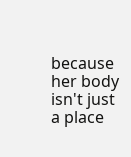because her body isn't just a place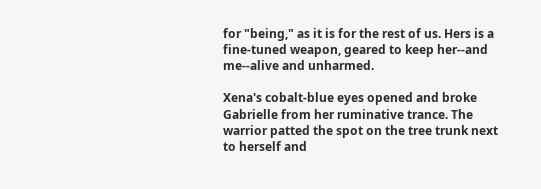for "being," as it is for the rest of us. Hers is a fine-tuned weapon, geared to keep her--and me--alive and unharmed.

Xena's cobalt-blue eyes opened and broke Gabrielle from her ruminative trance. The warrior patted the spot on the tree trunk next to herself and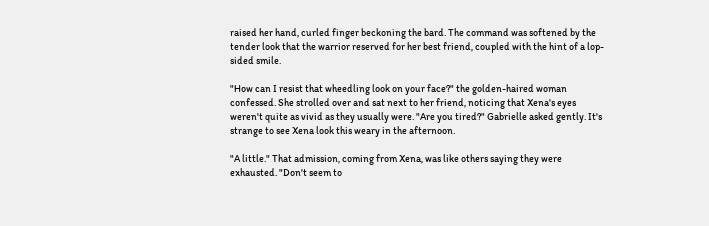raised her hand, curled finger beckoning the bard. The command was softened by the tender look that the warrior reserved for her best friend, coupled with the hint of a lop-sided smile.

"How can I resist that wheedling look on your face?" the golden-haired woman confessed. She strolled over and sat next to her friend, noticing that Xena's eyes weren't quite as vivid as they usually were. "Are you tired?" Gabrielle asked gently. It's strange to see Xena look this weary in the afternoon.

"A little." That admission, coming from Xena, was like others saying they were exhausted. "Don't seem to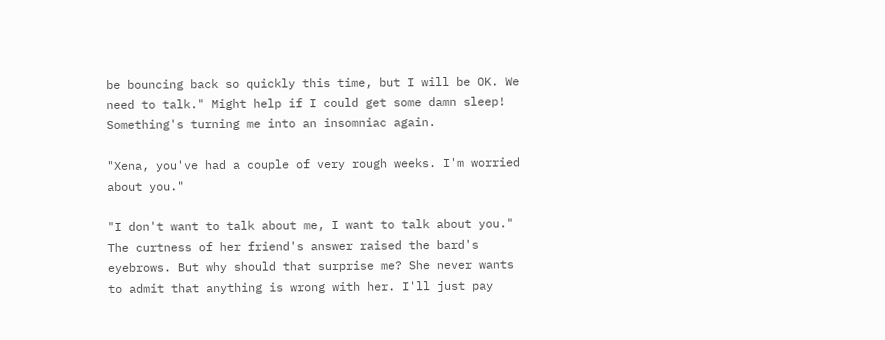be bouncing back so quickly this time, but I will be OK. We need to talk." Might help if I could get some damn sleep! Something's turning me into an insomniac again.

"Xena, you've had a couple of very rough weeks. I'm worried about you."

"I don't want to talk about me, I want to talk about you." The curtness of her friend's answer raised the bard's eyebrows. But why should that surprise me? She never wants to admit that anything is wrong with her. I'll just pay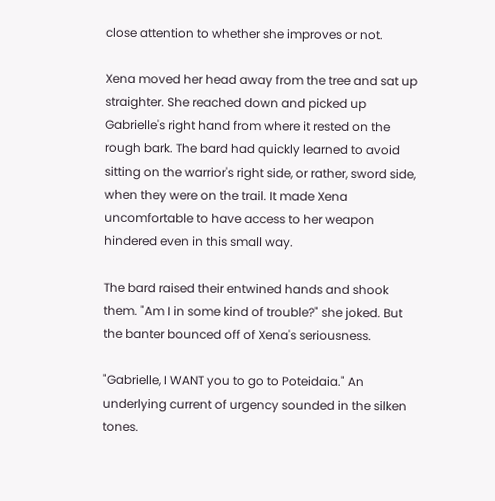close attention to whether she improves or not.

Xena moved her head away from the tree and sat up straighter. She reached down and picked up Gabrielle's right hand from where it rested on the rough bark. The bard had quickly learned to avoid sitting on the warrior's right side, or rather, sword side, when they were on the trail. It made Xena uncomfortable to have access to her weapon hindered even in this small way.

The bard raised their entwined hands and shook them. "Am I in some kind of trouble?" she joked. But the banter bounced off of Xena's seriousness.

"Gabrielle, I WANT you to go to Poteidaia." An underlying current of urgency sounded in the silken tones.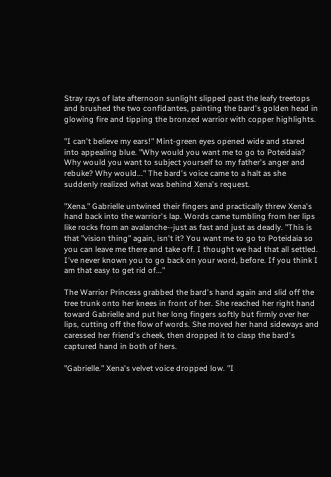Stray rays of late afternoon sunlight slipped past the leafy treetops and brushed the two confidantes, painting the bard's golden head in glowing fire and tipping the bronzed warrior with copper highlights.

"I can't believe my ears!" Mint-green eyes opened wide and stared into appealing blue. "Why would you want me to go to Poteidaia? Why would you want to subject yourself to my father's anger and rebuke? Why would..." The bard's voice came to a halt as she suddenly realized what was behind Xena's request.

"Xena." Gabrielle untwined their fingers and practically threw Xena's hand back into the warrior's lap. Words came tumbling from her lips like rocks from an avalanche--just as fast and just as deadly. "This is that "vision thing" again, isn't it? You want me to go to Poteidaia so you can leave me there and take off. I thought we had that all settled. I've never known you to go back on your word, before. If you think I am that easy to get rid of..."

The Warrior Princess grabbed the bard's hand again and slid off the tree trunk onto her knees in front of her. She reached her right hand toward Gabrielle and put her long fingers softly but firmly over her lips, cutting off the flow of words. She moved her hand sideways and caressed her friend's cheek, then dropped it to clasp the bard's captured hand in both of hers.

"Gabrielle." Xena's velvet voice dropped low. "I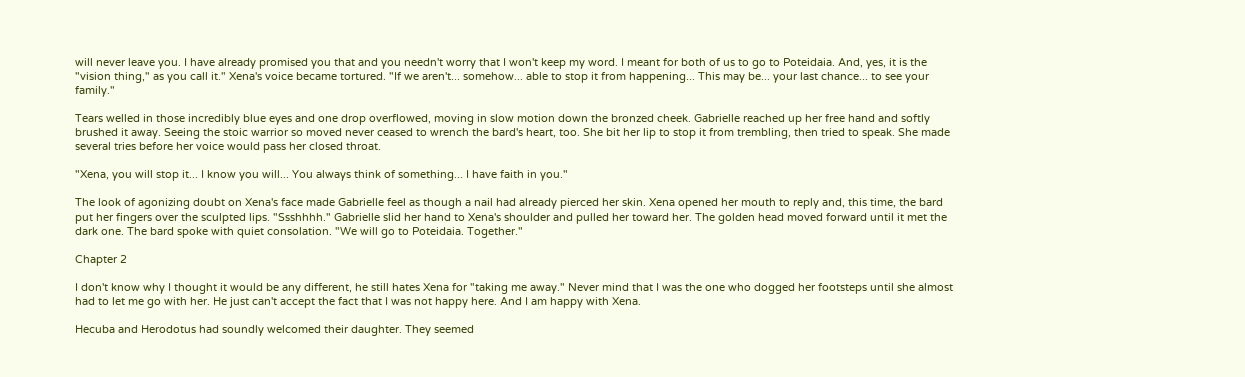will never leave you. I have already promised you that and you needn't worry that I won't keep my word. I meant for both of us to go to Poteidaia. And, yes, it is the "vision thing," as you call it." Xena's voice became tortured. "If we aren't... somehow... able to stop it from happening... This may be... your last chance... to see your family."

Tears welled in those incredibly blue eyes and one drop overflowed, moving in slow motion down the bronzed cheek. Gabrielle reached up her free hand and softly brushed it away. Seeing the stoic warrior so moved never ceased to wrench the bard's heart, too. She bit her lip to stop it from trembling, then tried to speak. She made several tries before her voice would pass her closed throat.

"Xena, you will stop it... I know you will... You always think of something... I have faith in you."

The look of agonizing doubt on Xena's face made Gabrielle feel as though a nail had already pierced her skin. Xena opened her mouth to reply and, this time, the bard put her fingers over the sculpted lips. "Ssshhhh." Gabrielle slid her hand to Xena's shoulder and pulled her toward her. The golden head moved forward until it met the dark one. The bard spoke with quiet consolation. "We will go to Poteidaia. Together."

Chapter 2

I don't know why I thought it would be any different, he still hates Xena for "taking me away." Never mind that I was the one who dogged her footsteps until she almost had to let me go with her. He just can't accept the fact that I was not happy here. And I am happy with Xena.

Hecuba and Herodotus had soundly welcomed their daughter. They seemed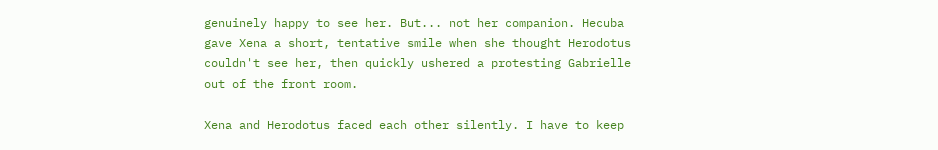genuinely happy to see her. But... not her companion. Hecuba gave Xena a short, tentative smile when she thought Herodotus couldn't see her, then quickly ushered a protesting Gabrielle out of the front room.

Xena and Herodotus faced each other silently. I have to keep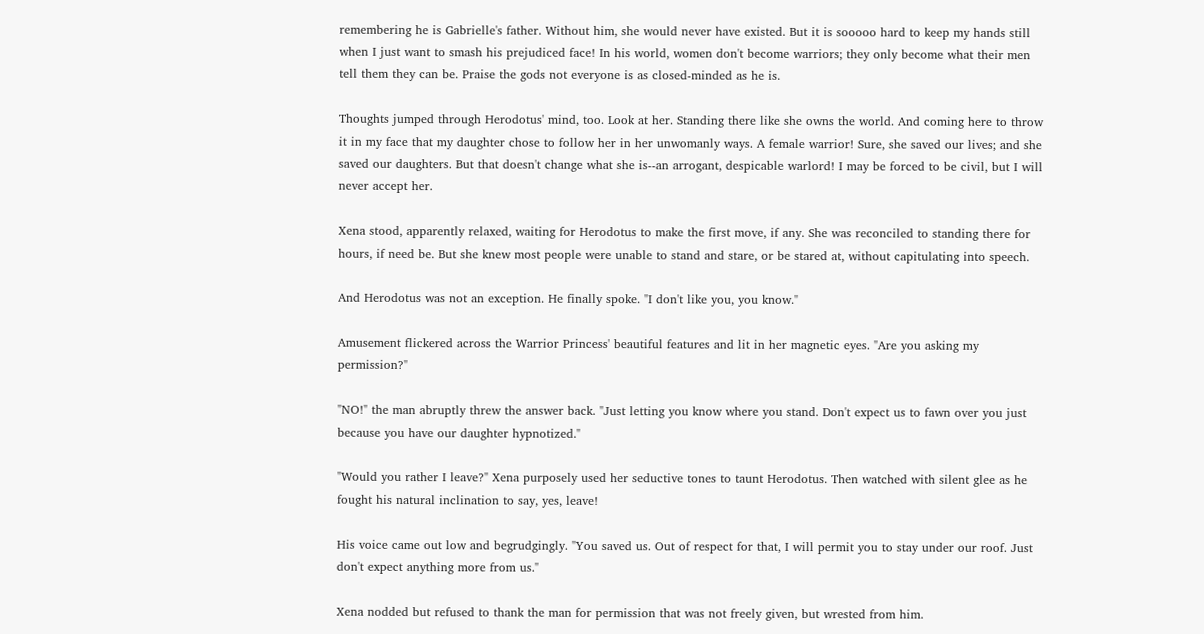remembering he is Gabrielle's father. Without him, she would never have existed. But it is sooooo hard to keep my hands still when I just want to smash his prejudiced face! In his world, women don't become warriors; they only become what their men tell them they can be. Praise the gods not everyone is as closed-minded as he is.

Thoughts jumped through Herodotus' mind, too. Look at her. Standing there like she owns the world. And coming here to throw it in my face that my daughter chose to follow her in her unwomanly ways. A female warrior! Sure, she saved our lives; and she saved our daughters. But that doesn't change what she is--an arrogant, despicable warlord! I may be forced to be civil, but I will never accept her.

Xena stood, apparently relaxed, waiting for Herodotus to make the first move, if any. She was reconciled to standing there for hours, if need be. But she knew most people were unable to stand and stare, or be stared at, without capitulating into speech.

And Herodotus was not an exception. He finally spoke. "I don't like you, you know."

Amusement flickered across the Warrior Princess' beautiful features and lit in her magnetic eyes. "Are you asking my permission?"

"NO!" the man abruptly threw the answer back. "Just letting you know where you stand. Don't expect us to fawn over you just because you have our daughter hypnotized."

"Would you rather I leave?" Xena purposely used her seductive tones to taunt Herodotus. Then watched with silent glee as he fought his natural inclination to say, yes, leave!

His voice came out low and begrudgingly. "You saved us. Out of respect for that, I will permit you to stay under our roof. Just don't expect anything more from us."

Xena nodded but refused to thank the man for permission that was not freely given, but wrested from him.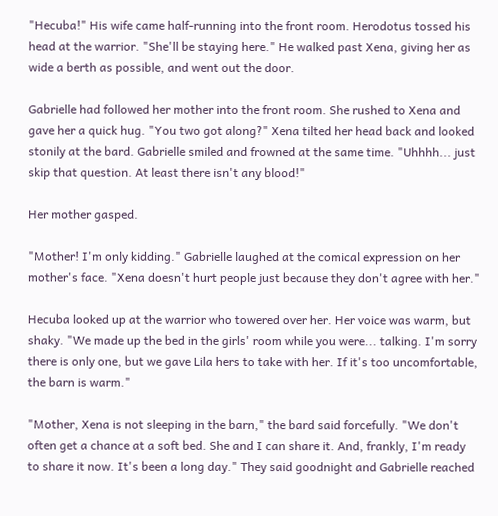"Hecuba!" His wife came half-running into the front room. Herodotus tossed his head at the warrior. "She'll be staying here." He walked past Xena, giving her as wide a berth as possible, and went out the door.

Gabrielle had followed her mother into the front room. She rushed to Xena and gave her a quick hug. "You two got along?" Xena tilted her head back and looked stonily at the bard. Gabrielle smiled and frowned at the same time. "Uhhhh... just skip that question. At least there isn't any blood!"

Her mother gasped.

"Mother! I'm only kidding." Gabrielle laughed at the comical expression on her mother's face. "Xena doesn't hurt people just because they don't agree with her."

Hecuba looked up at the warrior who towered over her. Her voice was warm, but shaky. "We made up the bed in the girls' room while you were... talking. I'm sorry there is only one, but we gave Lila hers to take with her. If it's too uncomfortable, the barn is warm."

"Mother, Xena is not sleeping in the barn," the bard said forcefully. "We don't often get a chance at a soft bed. She and I can share it. And, frankly, I'm ready to share it now. It's been a long day." They said goodnight and Gabrielle reached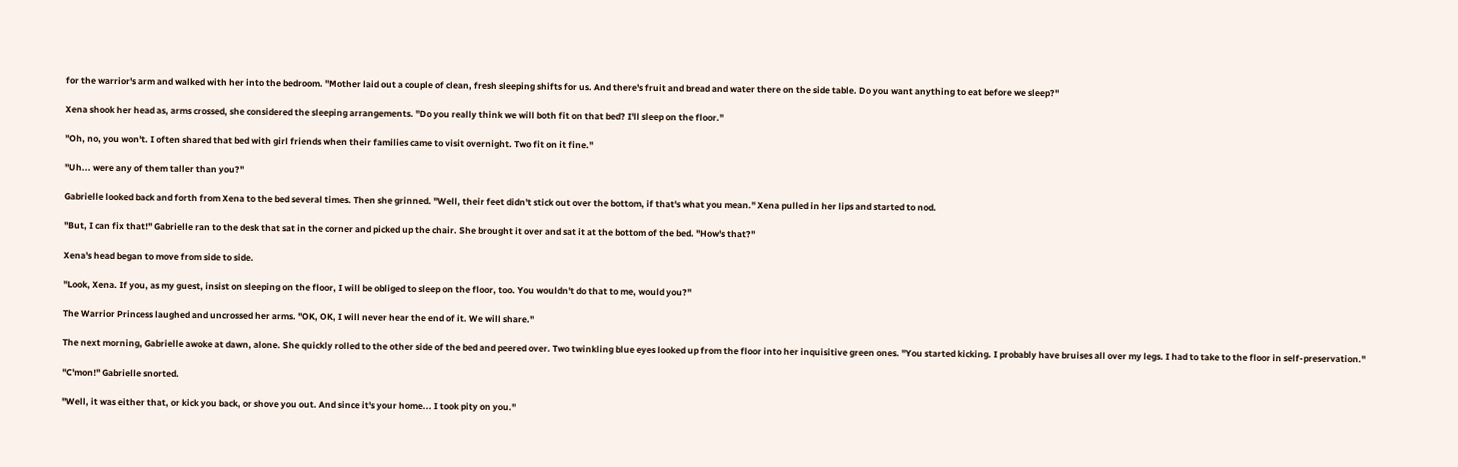for the warrior's arm and walked with her into the bedroom. "Mother laid out a couple of clean, fresh sleeping shifts for us. And there's fruit and bread and water there on the side table. Do you want anything to eat before we sleep?"

Xena shook her head as, arms crossed, she considered the sleeping arrangements. "Do you really think we will both fit on that bed? I'll sleep on the floor."

"Oh, no, you won't. I often shared that bed with girl friends when their families came to visit overnight. Two fit on it fine."

"Uh... were any of them taller than you?"

Gabrielle looked back and forth from Xena to the bed several times. Then she grinned. "Well, their feet didn't stick out over the bottom, if that's what you mean." Xena pulled in her lips and started to nod.

"But, I can fix that!" Gabrielle ran to the desk that sat in the corner and picked up the chair. She brought it over and sat it at the bottom of the bed. "How's that?"

Xena's head began to move from side to side.

"Look, Xena. If you, as my guest, insist on sleeping on the floor, I will be obliged to sleep on the floor, too. You wouldn't do that to me, would you?"

The Warrior Princess laughed and uncrossed her arms. "OK, OK, I will never hear the end of it. We will share."

The next morning, Gabrielle awoke at dawn, alone. She quickly rolled to the other side of the bed and peered over. Two twinkling blue eyes looked up from the floor into her inquisitive green ones. "You started kicking. I probably have bruises all over my legs. I had to take to the floor in self-preservation."

"C'mon!" Gabrielle snorted.

"Well, it was either that, or kick you back, or shove you out. And since it's your home... I took pity on you."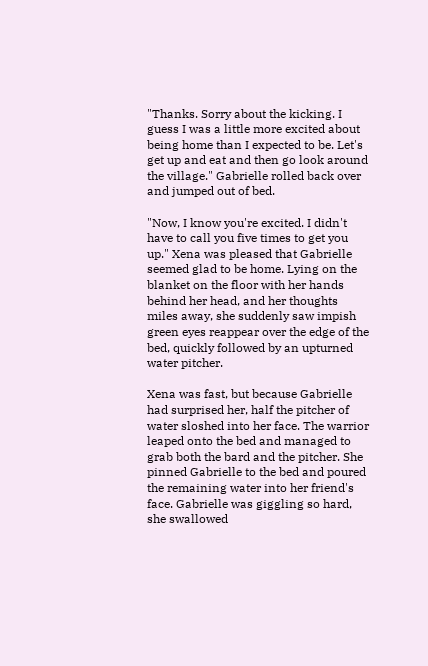"Thanks. Sorry about the kicking. I guess I was a little more excited about being home than I expected to be. Let's get up and eat and then go look around the village." Gabrielle rolled back over and jumped out of bed.

"Now, I know you're excited. I didn't have to call you five times to get you up." Xena was pleased that Gabrielle seemed glad to be home. Lying on the blanket on the floor with her hands behind her head, and her thoughts miles away, she suddenly saw impish green eyes reappear over the edge of the bed, quickly followed by an upturned water pitcher.

Xena was fast, but because Gabrielle had surprised her, half the pitcher of water sloshed into her face. The warrior leaped onto the bed and managed to grab both the bard and the pitcher. She pinned Gabrielle to the bed and poured the remaining water into her friend's face. Gabrielle was giggling so hard, she swallowed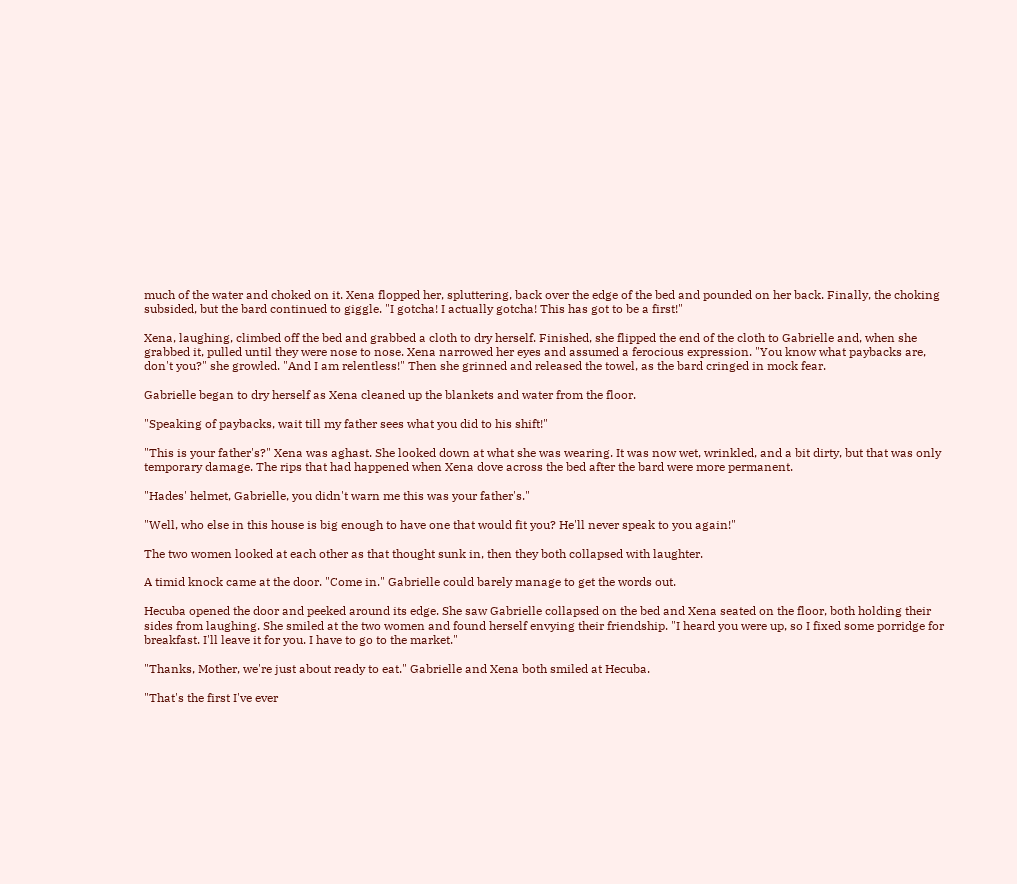much of the water and choked on it. Xena flopped her, spluttering, back over the edge of the bed and pounded on her back. Finally, the choking subsided, but the bard continued to giggle. "I gotcha! I actually gotcha! This has got to be a first!"

Xena, laughing, climbed off the bed and grabbed a cloth to dry herself. Finished, she flipped the end of the cloth to Gabrielle and, when she grabbed it, pulled until they were nose to nose. Xena narrowed her eyes and assumed a ferocious expression. "You know what paybacks are, don't you?" she growled. "And I am relentless!" Then she grinned and released the towel, as the bard cringed in mock fear.

Gabrielle began to dry herself as Xena cleaned up the blankets and water from the floor.

"Speaking of paybacks, wait till my father sees what you did to his shift!"

"This is your father's?" Xena was aghast. She looked down at what she was wearing. It was now wet, wrinkled, and a bit dirty, but that was only temporary damage. The rips that had happened when Xena dove across the bed after the bard were more permanent.

"Hades' helmet, Gabrielle, you didn't warn me this was your father's."

"Well, who else in this house is big enough to have one that would fit you? He'll never speak to you again!"

The two women looked at each other as that thought sunk in, then they both collapsed with laughter.

A timid knock came at the door. "Come in." Gabrielle could barely manage to get the words out.

Hecuba opened the door and peeked around its edge. She saw Gabrielle collapsed on the bed and Xena seated on the floor, both holding their sides from laughing. She smiled at the two women and found herself envying their friendship. "I heard you were up, so I fixed some porridge for breakfast. I'll leave it for you. I have to go to the market."

"Thanks, Mother, we're just about ready to eat." Gabrielle and Xena both smiled at Hecuba.

"That's the first I've ever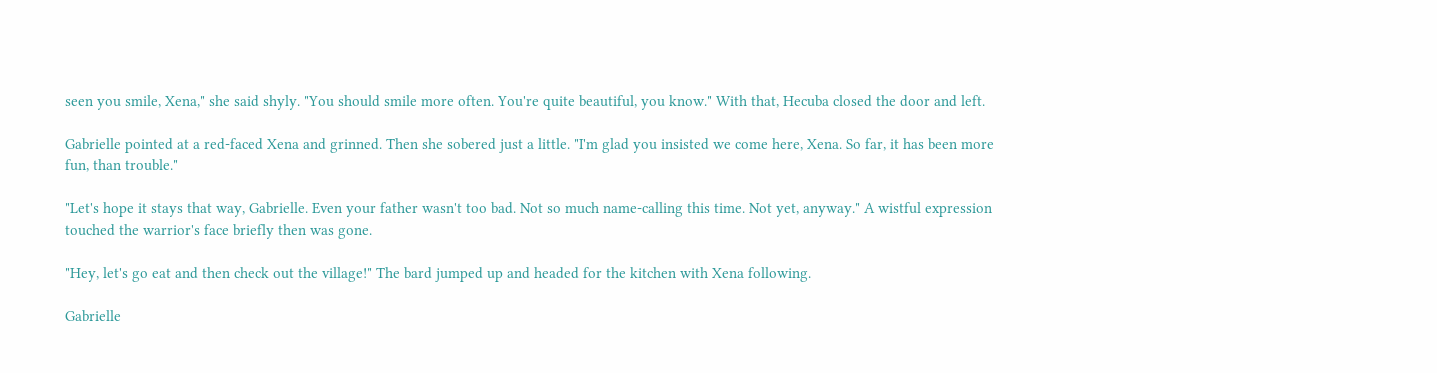seen you smile, Xena," she said shyly. "You should smile more often. You're quite beautiful, you know." With that, Hecuba closed the door and left.

Gabrielle pointed at a red-faced Xena and grinned. Then she sobered just a little. "I'm glad you insisted we come here, Xena. So far, it has been more fun, than trouble."

"Let's hope it stays that way, Gabrielle. Even your father wasn't too bad. Not so much name-calling this time. Not yet, anyway." A wistful expression touched the warrior's face briefly then was gone.

"Hey, let's go eat and then check out the village!" The bard jumped up and headed for the kitchen with Xena following.

Gabrielle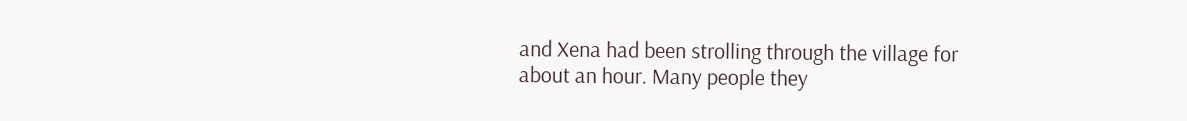and Xena had been strolling through the village for about an hour. Many people they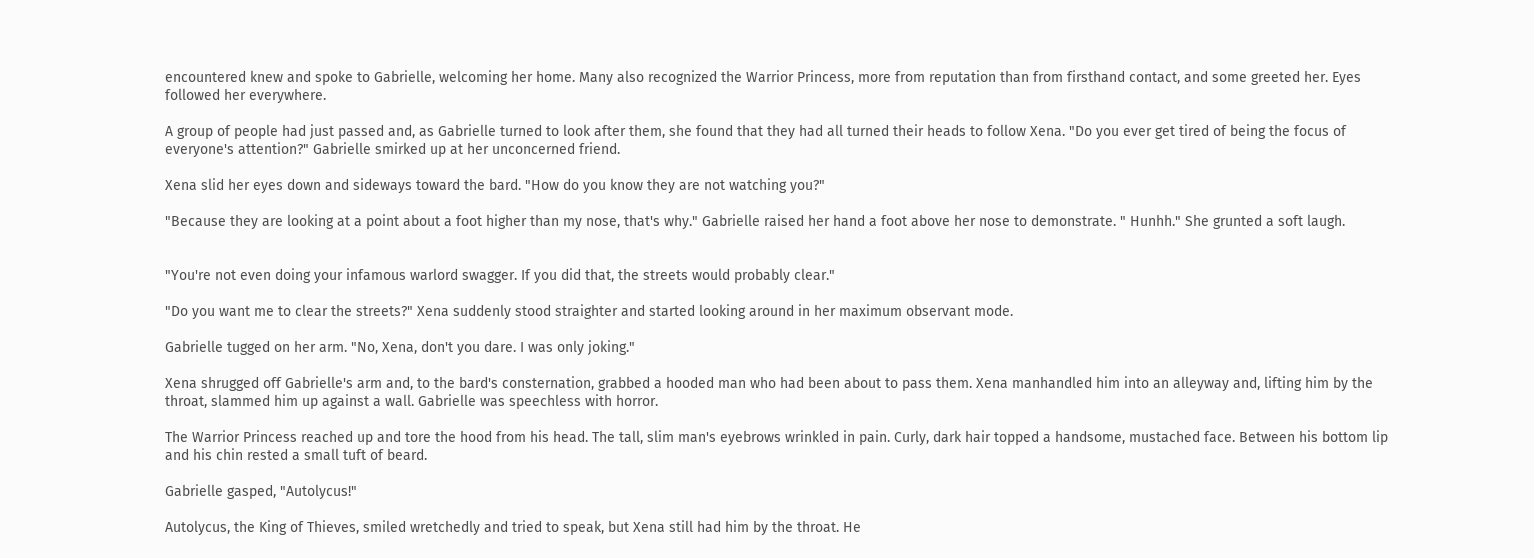encountered knew and spoke to Gabrielle, welcoming her home. Many also recognized the Warrior Princess, more from reputation than from firsthand contact, and some greeted her. Eyes followed her everywhere.

A group of people had just passed and, as Gabrielle turned to look after them, she found that they had all turned their heads to follow Xena. "Do you ever get tired of being the focus of everyone's attention?" Gabrielle smirked up at her unconcerned friend.

Xena slid her eyes down and sideways toward the bard. "How do you know they are not watching you?"

"Because they are looking at a point about a foot higher than my nose, that's why." Gabrielle raised her hand a foot above her nose to demonstrate. " Hunhh." She grunted a soft laugh.


"You're not even doing your infamous warlord swagger. If you did that, the streets would probably clear."

"Do you want me to clear the streets?" Xena suddenly stood straighter and started looking around in her maximum observant mode.

Gabrielle tugged on her arm. "No, Xena, don't you dare. I was only joking."

Xena shrugged off Gabrielle's arm and, to the bard's consternation, grabbed a hooded man who had been about to pass them. Xena manhandled him into an alleyway and, lifting him by the throat, slammed him up against a wall. Gabrielle was speechless with horror.

The Warrior Princess reached up and tore the hood from his head. The tall, slim man's eyebrows wrinkled in pain. Curly, dark hair topped a handsome, mustached face. Between his bottom lip and his chin rested a small tuft of beard.

Gabrielle gasped, "Autolycus!"

Autolycus, the King of Thieves, smiled wretchedly and tried to speak, but Xena still had him by the throat. He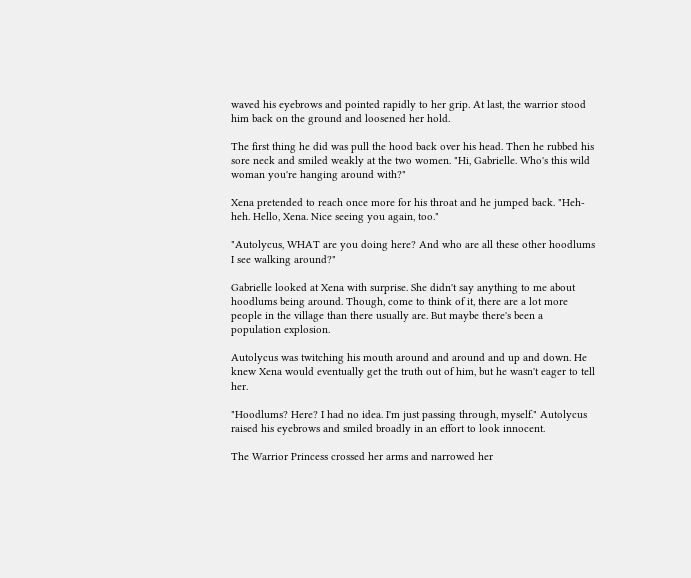waved his eyebrows and pointed rapidly to her grip. At last, the warrior stood him back on the ground and loosened her hold.

The first thing he did was pull the hood back over his head. Then he rubbed his sore neck and smiled weakly at the two women. "Hi, Gabrielle. Who's this wild woman you're hanging around with?"

Xena pretended to reach once more for his throat and he jumped back. "Heh-heh. Hello, Xena. Nice seeing you again, too."

"Autolycus, WHAT are you doing here? And who are all these other hoodlums I see walking around?"

Gabrielle looked at Xena with surprise. She didn't say anything to me about hoodlums being around. Though, come to think of it, there are a lot more people in the village than there usually are. But maybe there's been a population explosion.

Autolycus was twitching his mouth around and around and up and down. He knew Xena would eventually get the truth out of him, but he wasn't eager to tell her.

"Hoodlums? Here? I had no idea. I'm just passing through, myself." Autolycus raised his eyebrows and smiled broadly in an effort to look innocent.

The Warrior Princess crossed her arms and narrowed her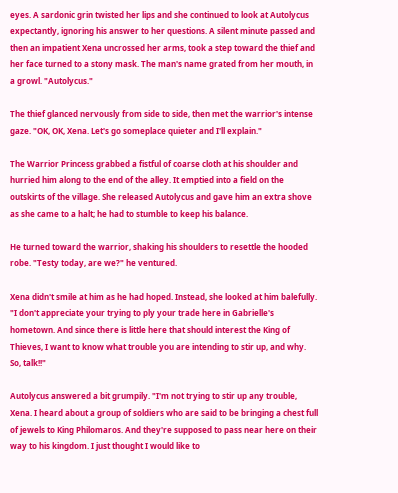eyes. A sardonic grin twisted her lips and she continued to look at Autolycus expectantly, ignoring his answer to her questions. A silent minute passed and then an impatient Xena uncrossed her arms, took a step toward the thief and her face turned to a stony mask. The man's name grated from her mouth, in a growl. "Autolycus."

The thief glanced nervously from side to side, then met the warrior's intense gaze. "OK, OK, Xena. Let's go someplace quieter and I'll explain."

The Warrior Princess grabbed a fistful of coarse cloth at his shoulder and hurried him along to the end of the alley. It emptied into a field on the outskirts of the village. She released Autolycus and gave him an extra shove as she came to a halt; he had to stumble to keep his balance.

He turned toward the warrior, shaking his shoulders to resettle the hooded robe. "Testy today, are we?" he ventured.

Xena didn't smile at him as he had hoped. Instead, she looked at him balefully. "I don't appreciate your trying to ply your trade here in Gabrielle's hometown. And since there is little here that should interest the King of Thieves, I want to know what trouble you are intending to stir up, and why. So, talk!!"

Autolycus answered a bit grumpily. "I'm not trying to stir up any trouble, Xena. I heard about a group of soldiers who are said to be bringing a chest full of jewels to King Philomaros. And they're supposed to pass near here on their way to his kingdom. I just thought I would like to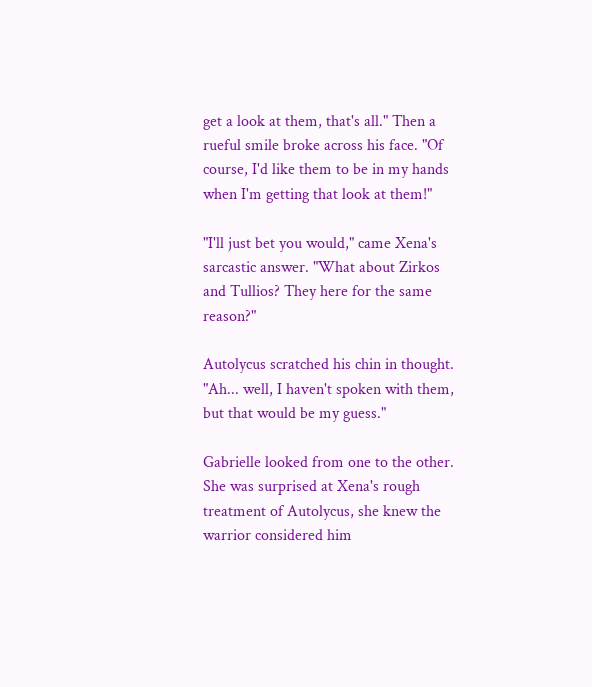get a look at them, that's all." Then a rueful smile broke across his face. "Of course, I'd like them to be in my hands when I'm getting that look at them!"

"I'll just bet you would," came Xena's sarcastic answer. "What about Zirkos and Tullios? They here for the same reason?"

Autolycus scratched his chin in thought. "Ah... well, I haven't spoken with them, but that would be my guess."

Gabrielle looked from one to the other. She was surprised at Xena's rough treatment of Autolycus, she knew the warrior considered him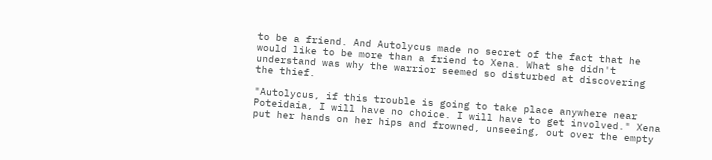to be a friend. And Autolycus made no secret of the fact that he would like to be more than a friend to Xena. What she didn't understand was why the warrior seemed so disturbed at discovering the thief.

"Autolycus, if this trouble is going to take place anywhere near Poteidaia, I will have no choice. I will have to get involved." Xena put her hands on her hips and frowned, unseeing, out over the empty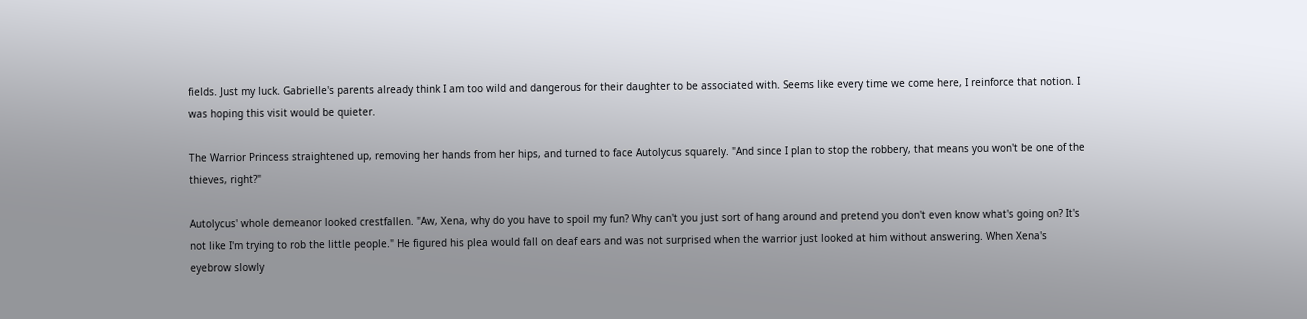fields. Just my luck. Gabrielle's parents already think I am too wild and dangerous for their daughter to be associated with. Seems like every time we come here, I reinforce that notion. I was hoping this visit would be quieter.

The Warrior Princess straightened up, removing her hands from her hips, and turned to face Autolycus squarely. "And since I plan to stop the robbery, that means you won't be one of the thieves, right?"

Autolycus' whole demeanor looked crestfallen. "Aw, Xena, why do you have to spoil my fun? Why can't you just sort of hang around and pretend you don't even know what's going on? It's not like I'm trying to rob the little people." He figured his plea would fall on deaf ears and was not surprised when the warrior just looked at him without answering. When Xena's eyebrow slowly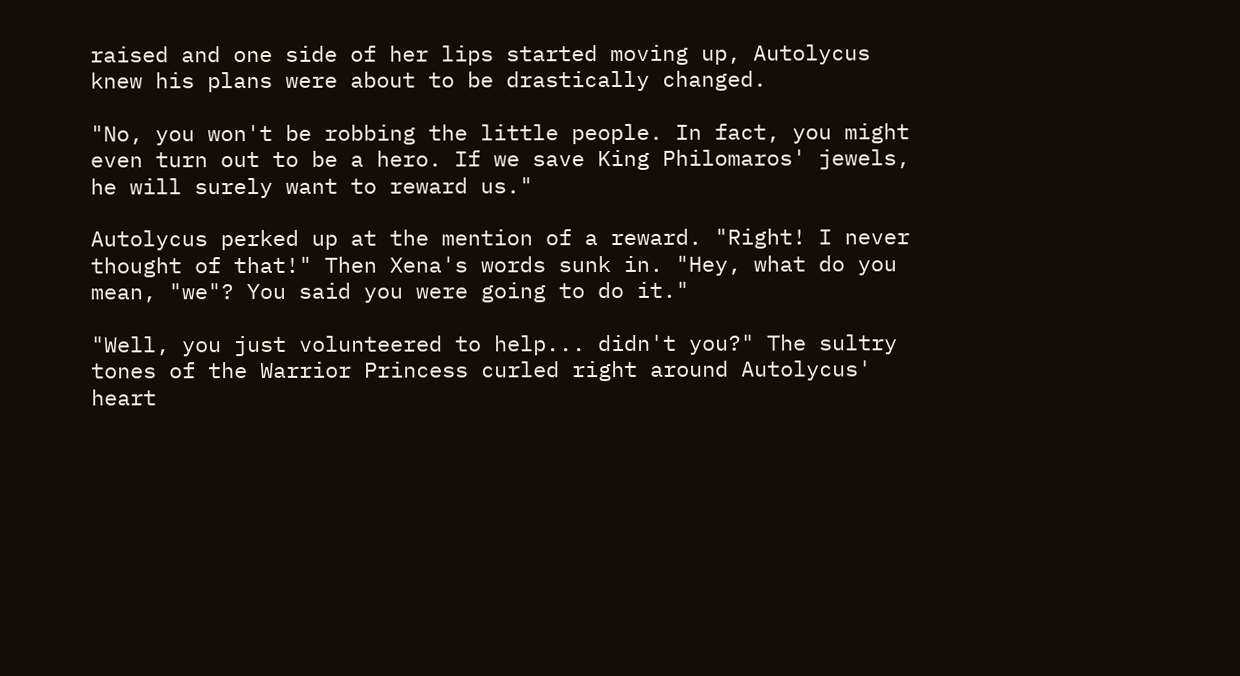raised and one side of her lips started moving up, Autolycus knew his plans were about to be drastically changed.

"No, you won't be robbing the little people. In fact, you might even turn out to be a hero. If we save King Philomaros' jewels, he will surely want to reward us."

Autolycus perked up at the mention of a reward. "Right! I never thought of that!" Then Xena's words sunk in. "Hey, what do you mean, "we"? You said you were going to do it."

"Well, you just volunteered to help... didn't you?" The sultry tones of the Warrior Princess curled right around Autolycus' heart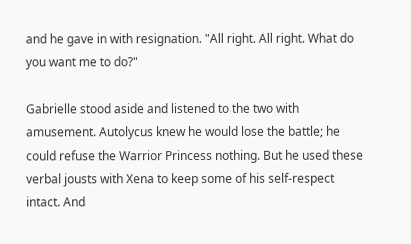and he gave in with resignation. "All right. All right. What do you want me to do?"

Gabrielle stood aside and listened to the two with amusement. Autolycus knew he would lose the battle; he could refuse the Warrior Princess nothing. But he used these verbal jousts with Xena to keep some of his self-respect intact. And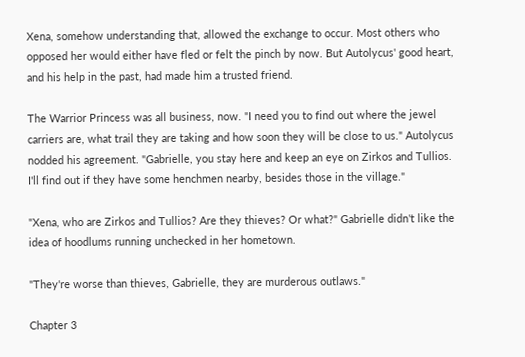Xena, somehow understanding that, allowed the exchange to occur. Most others who opposed her would either have fled or felt the pinch by now. But Autolycus' good heart, and his help in the past, had made him a trusted friend.

The Warrior Princess was all business, now. "I need you to find out where the jewel carriers are, what trail they are taking and how soon they will be close to us." Autolycus nodded his agreement. "Gabrielle, you stay here and keep an eye on Zirkos and Tullios. I'll find out if they have some henchmen nearby, besides those in the village."

"Xena, who are Zirkos and Tullios? Are they thieves? Or what?" Gabrielle didn't like the idea of hoodlums running unchecked in her hometown.

"They're worse than thieves, Gabrielle, they are murderous outlaws."

Chapter 3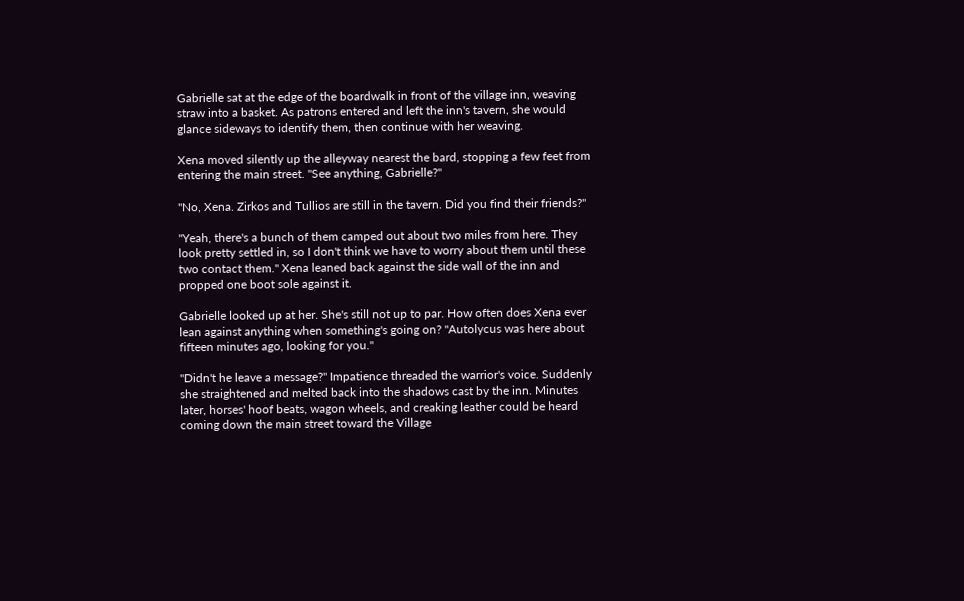Gabrielle sat at the edge of the boardwalk in front of the village inn, weaving straw into a basket. As patrons entered and left the inn's tavern, she would glance sideways to identify them, then continue with her weaving.

Xena moved silently up the alleyway nearest the bard, stopping a few feet from entering the main street. "See anything, Gabrielle?"

"No, Xena. Zirkos and Tullios are still in the tavern. Did you find their friends?"

"Yeah, there's a bunch of them camped out about two miles from here. They look pretty settled in, so I don't think we have to worry about them until these two contact them." Xena leaned back against the side wall of the inn and propped one boot sole against it.

Gabrielle looked up at her. She's still not up to par. How often does Xena ever lean against anything when something's going on? "Autolycus was here about fifteen minutes ago, looking for you."

"Didn't he leave a message?" Impatience threaded the warrior's voice. Suddenly she straightened and melted back into the shadows cast by the inn. Minutes later, horses' hoof beats, wagon wheels, and creaking leather could be heard coming down the main street toward the Village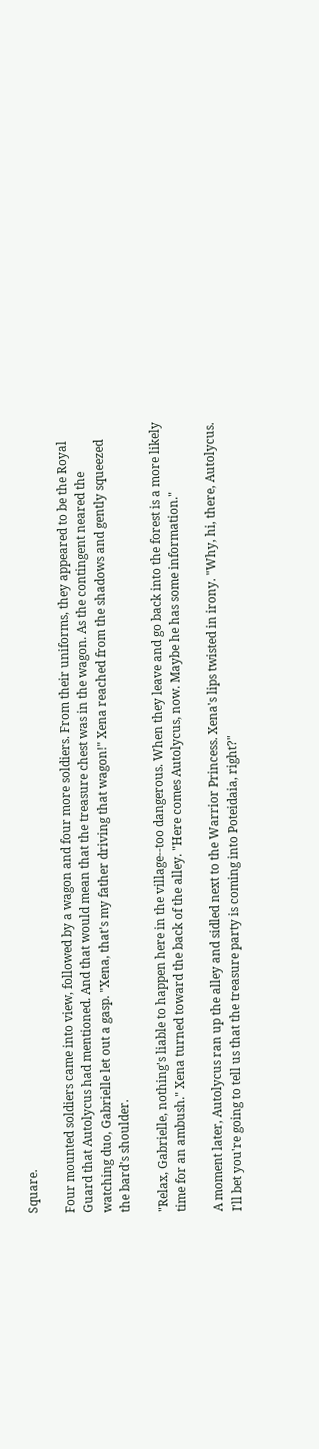Square.

Four mounted soldiers came into view, followed by a wagon and four more soldiers. From their uniforms, they appeared to be the Royal Guard that Autolycus had mentioned. And that would mean that the treasure chest was in the wagon. As the contingent neared the watching duo, Gabrielle let out a gasp. "Xena, that's my father driving that wagon!" Xena reached from the shadows and gently squeezed the bard's shoulder.

"Relax, Gabrielle, nothing's liable to happen here in the village--too dangerous. When they leave and go back into the forest is a more likely time for an ambush." Xena turned toward the back of the alley. "Here comes Autolycus, now. Maybe he has some information."

A moment later, Autolycus ran up the alley and sidled next to the Warrior Princess. Xena's lips twisted in irony. "Why, hi, there, Autolycus. I'll bet you're going to tell us that the treasure party is coming into Poteidaia, right?"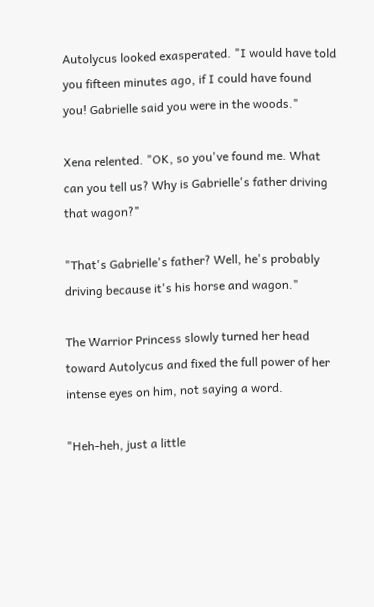Autolycus looked exasperated. "I would have told you fifteen minutes ago, if I could have found you! Gabrielle said you were in the woods."

Xena relented. "OK, so you've found me. What can you tell us? Why is Gabrielle's father driving that wagon?"

"That's Gabrielle's father? Well, he's probably driving because it's his horse and wagon."

The Warrior Princess slowly turned her head toward Autolycus and fixed the full power of her intense eyes on him, not saying a word.

"Heh-heh, just a little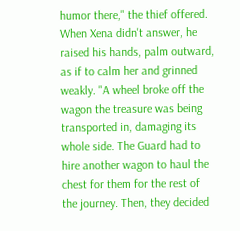humor there," the thief offered. When Xena didn't answer, he raised his hands, palm outward, as if to calm her and grinned weakly. "A wheel broke off the wagon the treasure was being transported in, damaging its whole side. The Guard had to hire another wagon to haul the chest for them for the rest of the journey. Then, they decided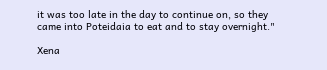it was too late in the day to continue on, so they came into Poteidaia to eat and to stay overnight."

Xena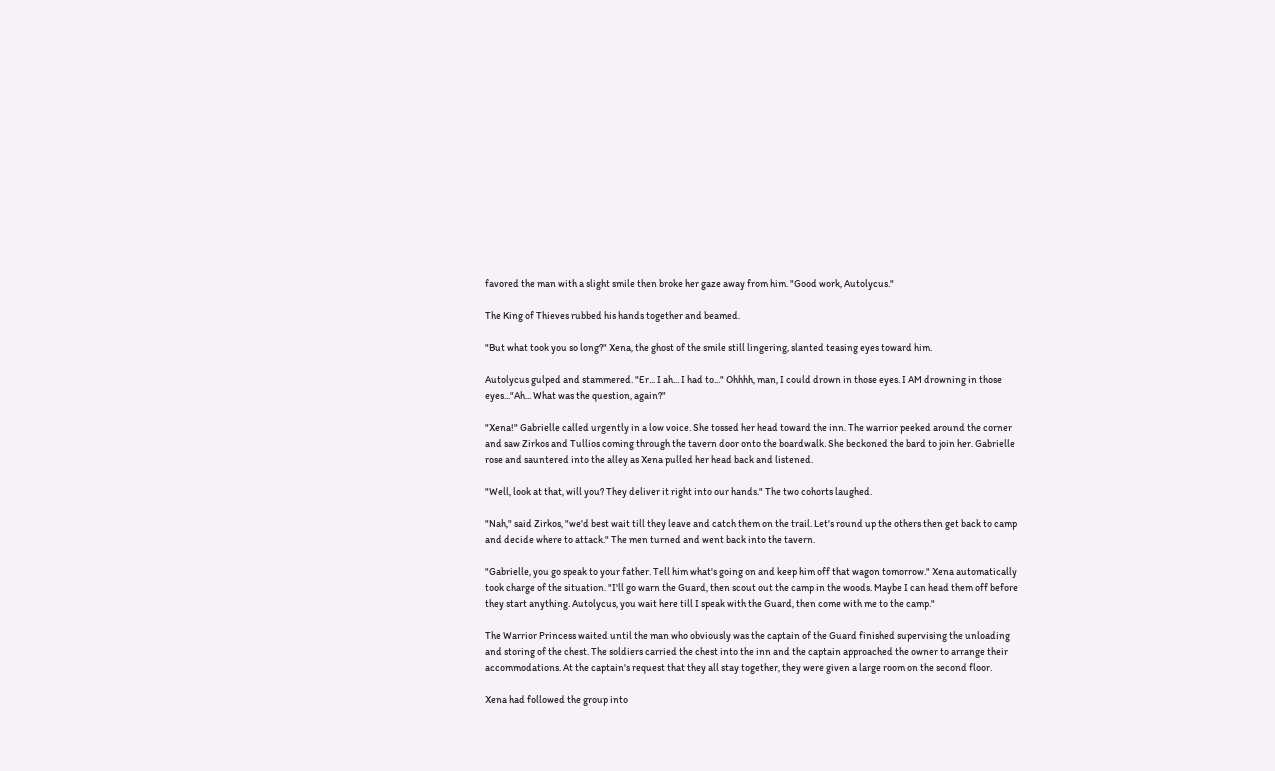favored the man with a slight smile then broke her gaze away from him. "Good work, Autolycus."

The King of Thieves rubbed his hands together and beamed.

"But what took you so long?" Xena, the ghost of the smile still lingering, slanted teasing eyes toward him.

Autolycus gulped and stammered. "Er... I ah... I had to..." Ohhhh, man, I could drown in those eyes. I AM drowning in those eyes..."Ah... What was the question, again?"

"Xena!" Gabrielle called urgently in a low voice. She tossed her head toward the inn. The warrior peeked around the corner and saw Zirkos and Tullios coming through the tavern door onto the boardwalk. She beckoned the bard to join her. Gabrielle rose and sauntered into the alley as Xena pulled her head back and listened.

"Well, look at that, will you? They deliver it right into our hands." The two cohorts laughed.

"Nah," said Zirkos, "we'd best wait till they leave and catch them on the trail. Let's round up the others then get back to camp and decide where to attack." The men turned and went back into the tavern.

"Gabrielle, you go speak to your father. Tell him what's going on and keep him off that wagon tomorrow." Xena automatically took charge of the situation. "I'll go warn the Guard, then scout out the camp in the woods. Maybe I can head them off before they start anything. Autolycus, you wait here till I speak with the Guard, then come with me to the camp."

The Warrior Princess waited until the man who obviously was the captain of the Guard finished supervising the unloading and storing of the chest. The soldiers carried the chest into the inn and the captain approached the owner to arrange their accommodations. At the captain's request that they all stay together, they were given a large room on the second floor.

Xena had followed the group into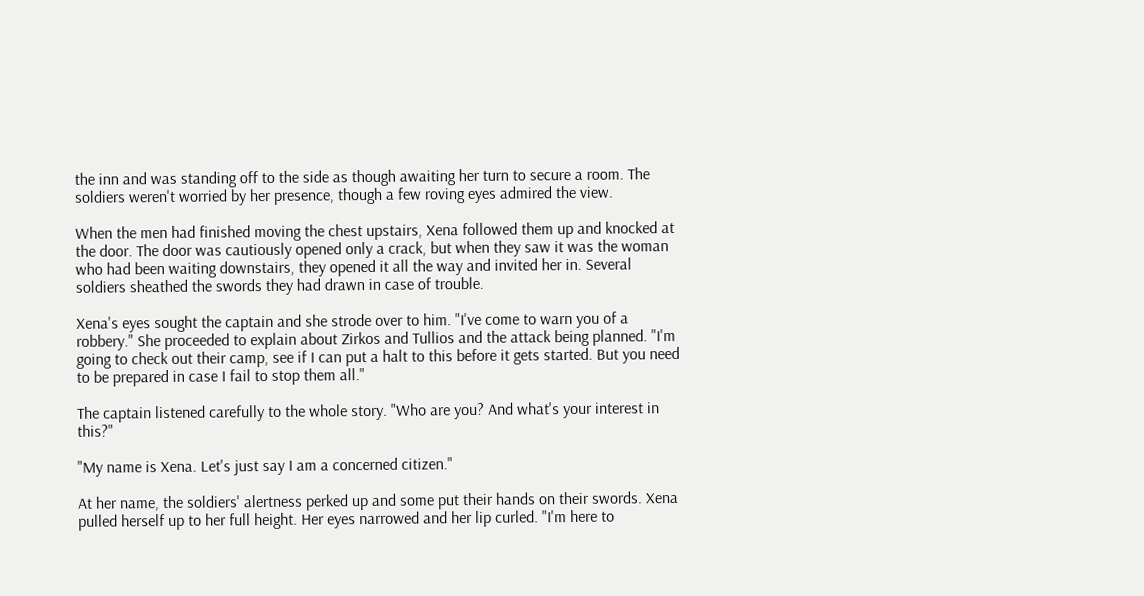the inn and was standing off to the side as though awaiting her turn to secure a room. The soldiers weren't worried by her presence, though a few roving eyes admired the view.

When the men had finished moving the chest upstairs, Xena followed them up and knocked at the door. The door was cautiously opened only a crack, but when they saw it was the woman who had been waiting downstairs, they opened it all the way and invited her in. Several soldiers sheathed the swords they had drawn in case of trouble.

Xena's eyes sought the captain and she strode over to him. "I've come to warn you of a robbery." She proceeded to explain about Zirkos and Tullios and the attack being planned. "I'm going to check out their camp, see if I can put a halt to this before it gets started. But you need to be prepared in case I fail to stop them all."

The captain listened carefully to the whole story. "Who are you? And what's your interest in this?"

"My name is Xena. Let's just say I am a concerned citizen."

At her name, the soldiers' alertness perked up and some put their hands on their swords. Xena pulled herself up to her full height. Her eyes narrowed and her lip curled. "I'm here to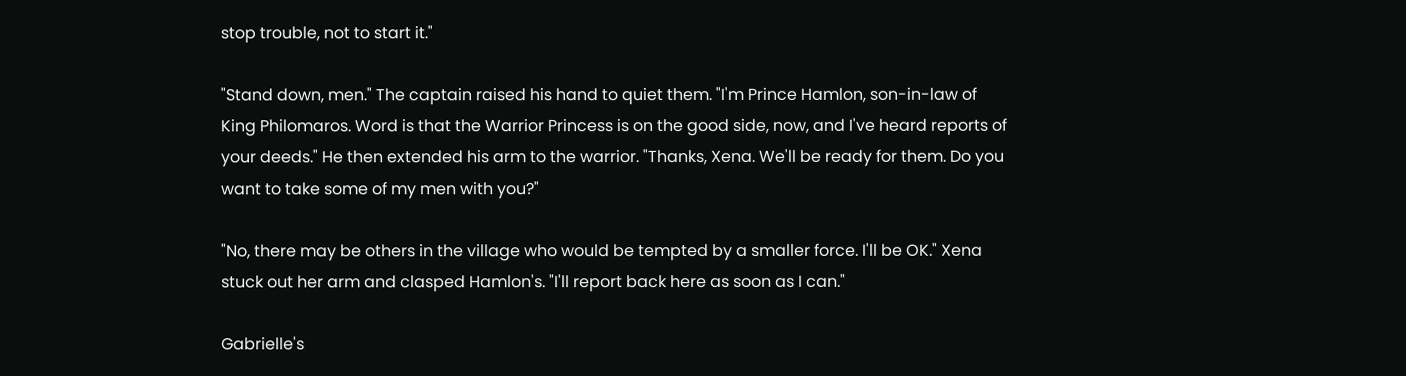stop trouble, not to start it."

"Stand down, men." The captain raised his hand to quiet them. "I'm Prince Hamlon, son-in-law of King Philomaros. Word is that the Warrior Princess is on the good side, now, and I've heard reports of your deeds." He then extended his arm to the warrior. "Thanks, Xena. We'll be ready for them. Do you want to take some of my men with you?"

"No, there may be others in the village who would be tempted by a smaller force. I'll be OK." Xena stuck out her arm and clasped Hamlon's. "I'll report back here as soon as I can."

Gabrielle's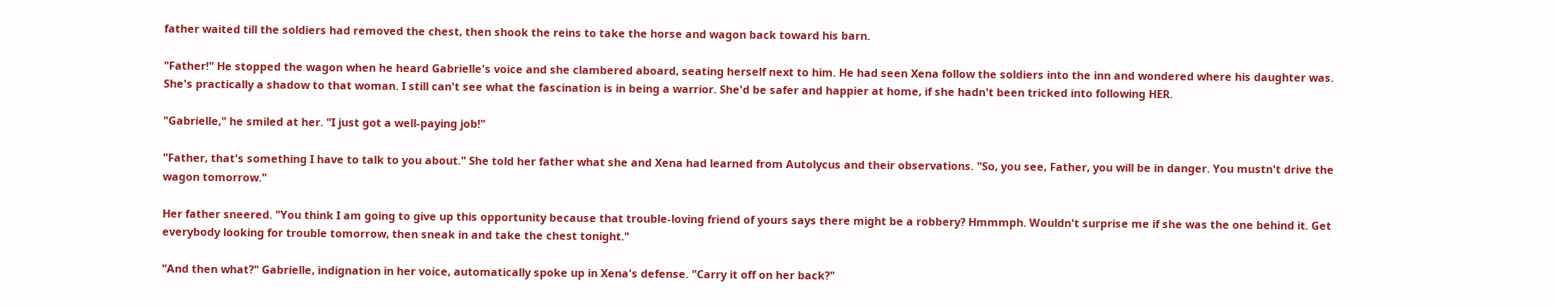father waited till the soldiers had removed the chest, then shook the reins to take the horse and wagon back toward his barn.

"Father!" He stopped the wagon when he heard Gabrielle's voice and she clambered aboard, seating herself next to him. He had seen Xena follow the soldiers into the inn and wondered where his daughter was. She's practically a shadow to that woman. I still can't see what the fascination is in being a warrior. She'd be safer and happier at home, if she hadn't been tricked into following HER.

"Gabrielle," he smiled at her. "I just got a well-paying job!"

"Father, that's something I have to talk to you about." She told her father what she and Xena had learned from Autolycus and their observations. "So, you see, Father, you will be in danger. You mustn't drive the wagon tomorrow."

Her father sneered. "You think I am going to give up this opportunity because that trouble-loving friend of yours says there might be a robbery? Hmmmph. Wouldn't surprise me if she was the one behind it. Get everybody looking for trouble tomorrow, then sneak in and take the chest tonight."

"And then what?" Gabrielle, indignation in her voice, automatically spoke up in Xena's defense. "Carry it off on her back?"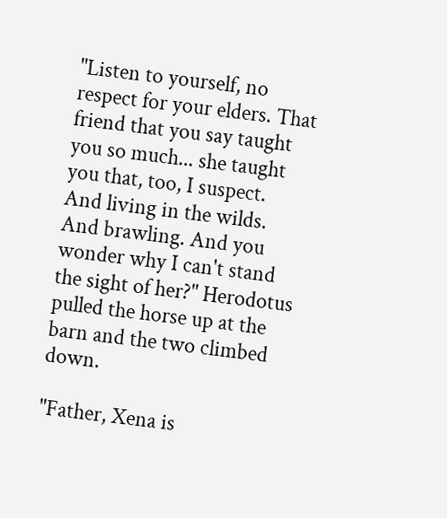"Listen to yourself, no respect for your elders. That friend that you say taught you so much... she taught you that, too, I suspect. And living in the wilds. And brawling. And you wonder why I can't stand the sight of her?" Herodotus pulled the horse up at the barn and the two climbed down.

"Father, Xena is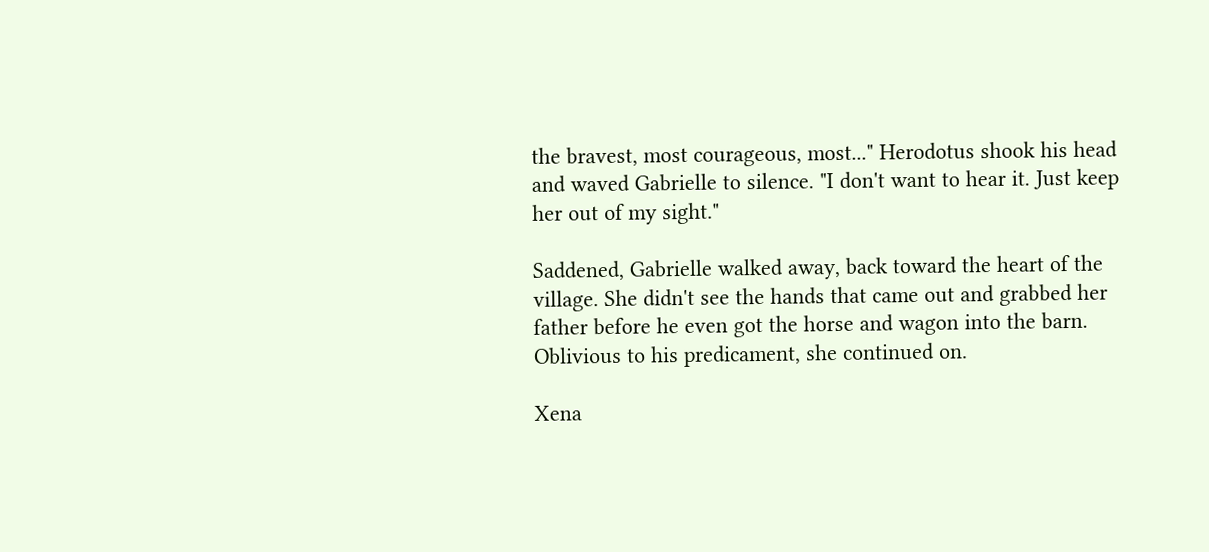the bravest, most courageous, most..." Herodotus shook his head and waved Gabrielle to silence. "I don't want to hear it. Just keep her out of my sight."

Saddened, Gabrielle walked away, back toward the heart of the village. She didn't see the hands that came out and grabbed her father before he even got the horse and wagon into the barn. Oblivious to his predicament, she continued on.

Xena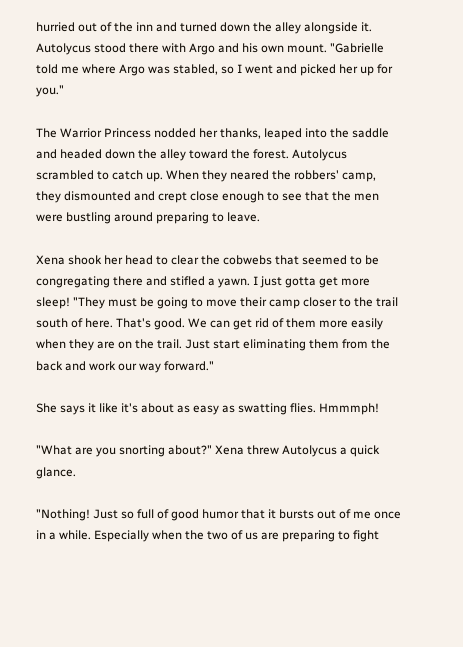hurried out of the inn and turned down the alley alongside it. Autolycus stood there with Argo and his own mount. "Gabrielle told me where Argo was stabled, so I went and picked her up for you."

The Warrior Princess nodded her thanks, leaped into the saddle and headed down the alley toward the forest. Autolycus scrambled to catch up. When they neared the robbers' camp, they dismounted and crept close enough to see that the men were bustling around preparing to leave.

Xena shook her head to clear the cobwebs that seemed to be congregating there and stifled a yawn. I just gotta get more sleep! "They must be going to move their camp closer to the trail south of here. That's good. We can get rid of them more easily when they are on the trail. Just start eliminating them from the back and work our way forward."

She says it like it's about as easy as swatting flies. Hmmmph!

"What are you snorting about?" Xena threw Autolycus a quick glance.

"Nothing! Just so full of good humor that it bursts out of me once in a while. Especially when the two of us are preparing to fight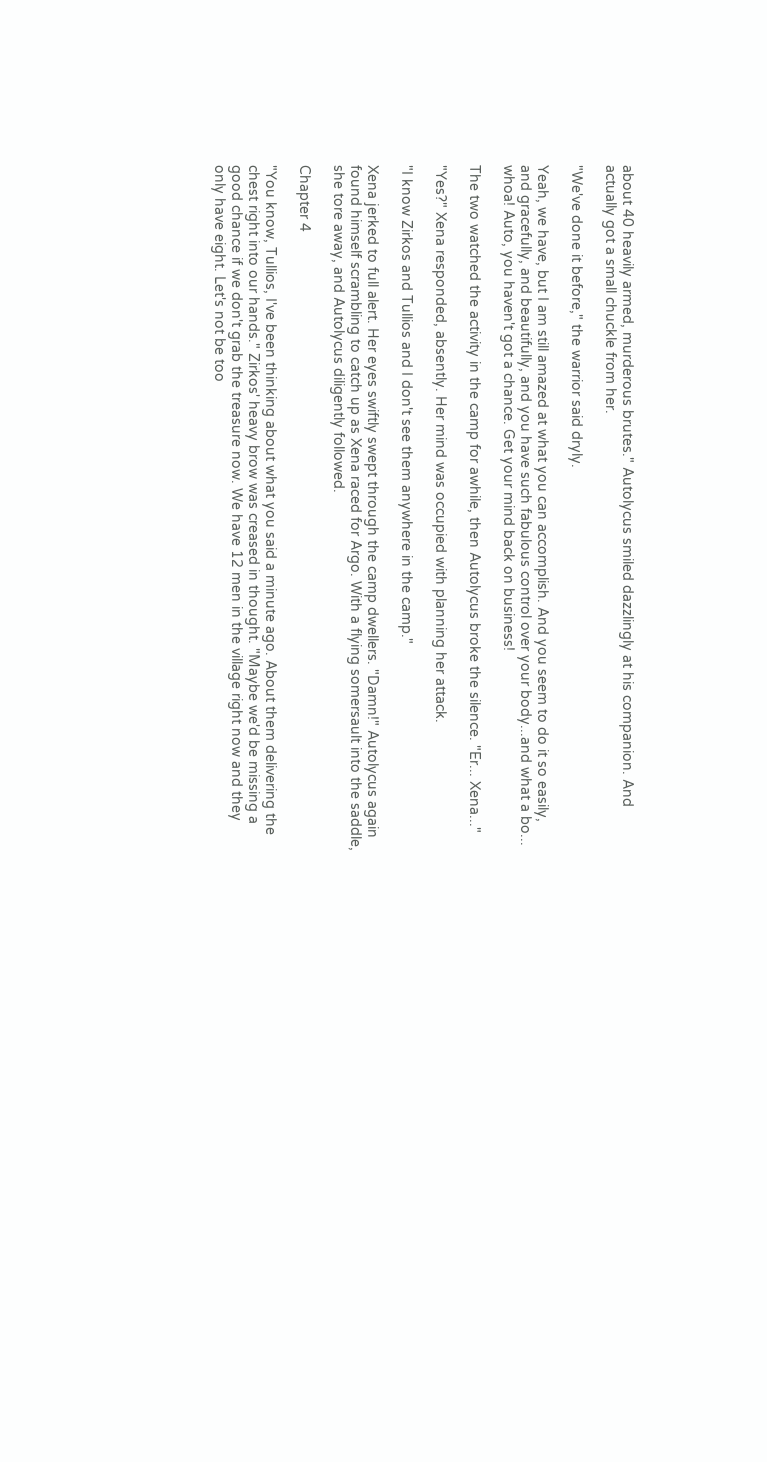about 40 heavily armed, murderous brutes." Autolycus smiled dazzlingly at his companion. And actually got a small chuckle from her.

"We've done it before," the warrior said dryly.

Yeah, we have, but I am still amazed at what you can accomplish. And you seem to do it so easily, and gracefully, and beautifully, and you have such fabulous control over your body...and what a bo... whoa! Auto, you haven't got a chance. Get your mind back on business!

The two watched the activity in the camp for awhile, then Autolycus broke the silence. "Er... Xena..."

"Yes?" Xena responded, absently. Her mind was occupied with planning her attack.

"I know Zirkos and Tullios and I don't see them anywhere in the camp."

Xena jerked to full alert. Her eyes swiftly swept through the camp dwellers. "Damn!" Autolycus again found himself scrambling to catch up as Xena raced for Argo. With a flying somersault into the saddle, she tore away, and Autolycus diligently followed.

Chapter 4

"You know, Tullios, I've been thinking about what you said a minute ago. About them delivering the chest right into our hands." Zirkos' heavy brow was creased in thought. "Maybe we'd be missing a good chance if we don't grab the treasure now. We have 12 men in the village right now and they only have eight. Let's not be too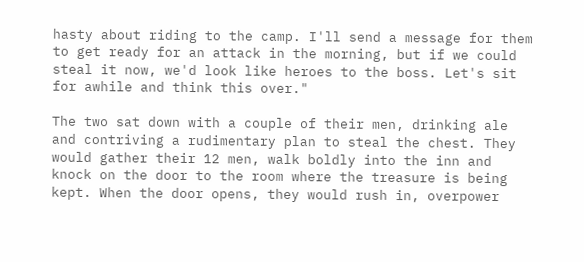hasty about riding to the camp. I'll send a message for them to get ready for an attack in the morning, but if we could steal it now, we'd look like heroes to the boss. Let's sit for awhile and think this over."

The two sat down with a couple of their men, drinking ale and contriving a rudimentary plan to steal the chest. They would gather their 12 men, walk boldly into the inn and knock on the door to the room where the treasure is being kept. When the door opens, they would rush in, overpower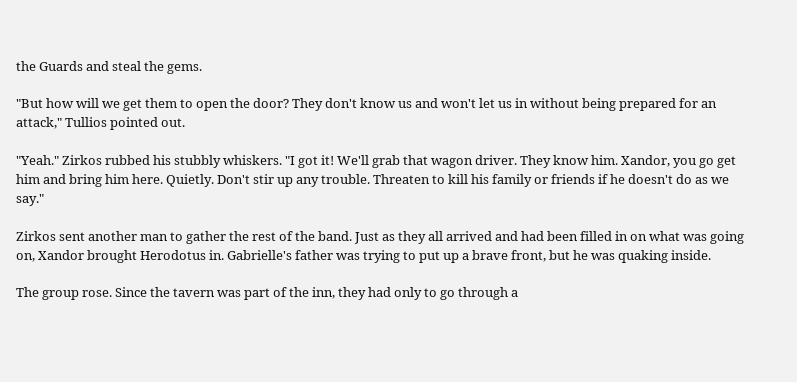the Guards and steal the gems.

"But how will we get them to open the door? They don't know us and won't let us in without being prepared for an attack," Tullios pointed out.

"Yeah." Zirkos rubbed his stubbly whiskers. "I got it! We'll grab that wagon driver. They know him. Xandor, you go get him and bring him here. Quietly. Don't stir up any trouble. Threaten to kill his family or friends if he doesn't do as we say."

Zirkos sent another man to gather the rest of the band. Just as they all arrived and had been filled in on what was going on, Xandor brought Herodotus in. Gabrielle's father was trying to put up a brave front, but he was quaking inside.

The group rose. Since the tavern was part of the inn, they had only to go through a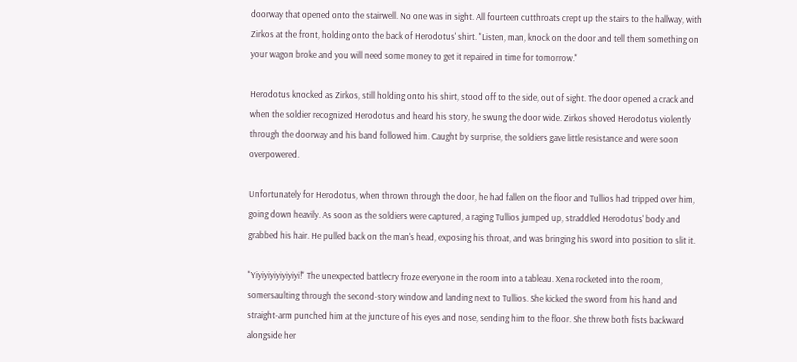doorway that opened onto the stairwell. No one was in sight. All fourteen cutthroats crept up the stairs to the hallway, with Zirkos at the front, holding onto the back of Herodotus' shirt. "Listen, man, knock on the door and tell them something on your wagon broke and you will need some money to get it repaired in time for tomorrow."

Herodotus knocked as Zirkos, still holding onto his shirt, stood off to the side, out of sight. The door opened a crack and when the soldier recognized Herodotus and heard his story, he swung the door wide. Zirkos shoved Herodotus violently through the doorway and his band followed him. Caught by surprise, the soldiers gave little resistance and were soon overpowered.

Unfortunately for Herodotus, when thrown through the door, he had fallen on the floor and Tullios had tripped over him, going down heavily. As soon as the soldiers were captured, a raging Tullios jumped up, straddled Herodotus' body and grabbed his hair. He pulled back on the man's head, exposing his throat, and was bringing his sword into position to slit it.

"Yiyiyiyiyiyiyiyi!" The unexpected battlecry froze everyone in the room into a tableau. Xena rocketed into the room, somersaulting through the second-story window and landing next to Tullios. She kicked the sword from his hand and straight-arm punched him at the juncture of his eyes and nose, sending him to the floor. She threw both fists backward alongside her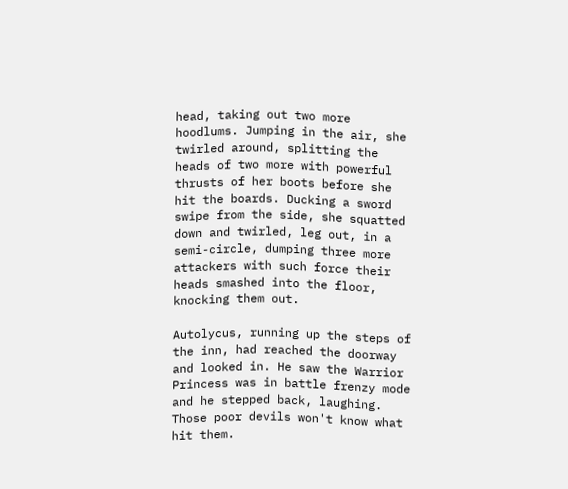head, taking out two more hoodlums. Jumping in the air, she twirled around, splitting the heads of two more with powerful thrusts of her boots before she hit the boards. Ducking a sword swipe from the side, she squatted down and twirled, leg out, in a semi-circle, dumping three more attackers with such force their heads smashed into the floor, knocking them out.

Autolycus, running up the steps of the inn, had reached the doorway and looked in. He saw the Warrior Princess was in battle frenzy mode and he stepped back, laughing. Those poor devils won't know what hit them.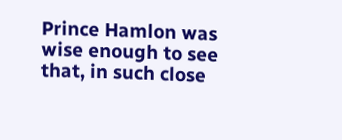Prince Hamlon was wise enough to see that, in such close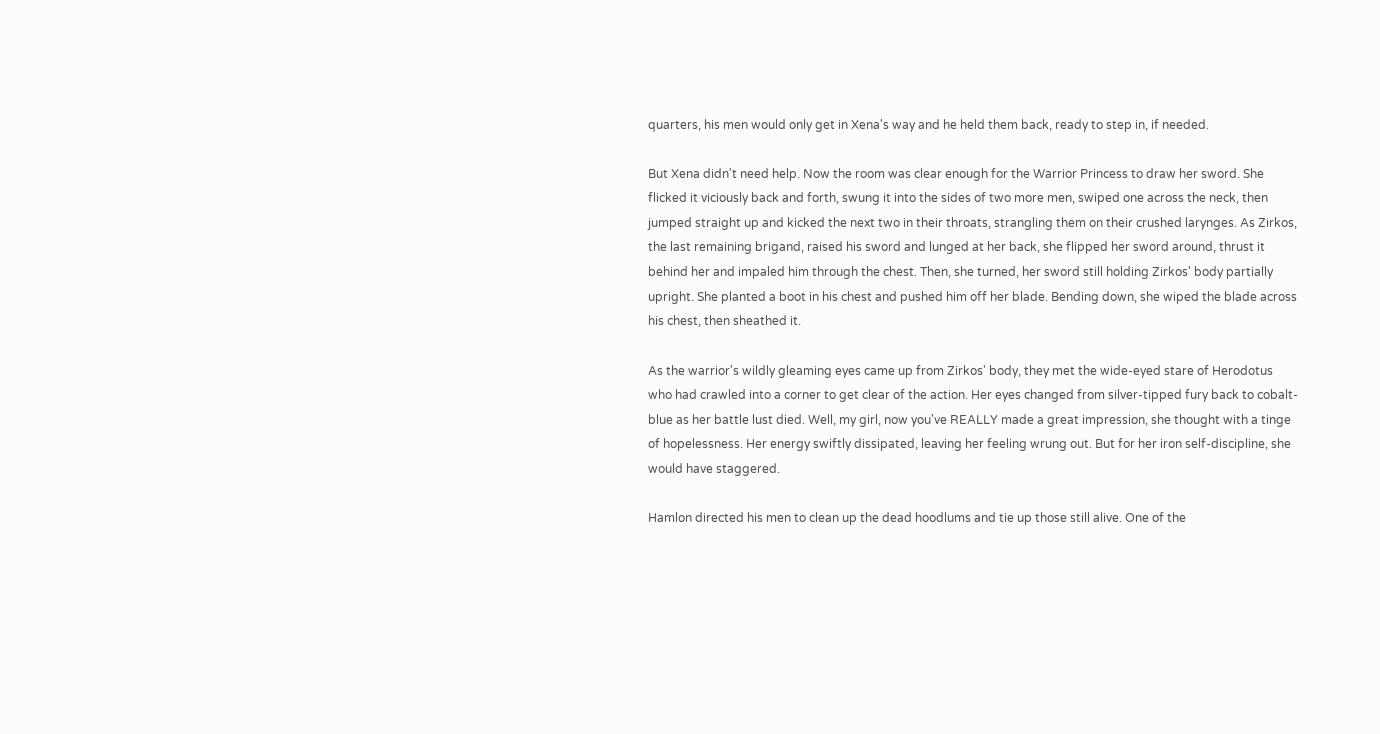quarters, his men would only get in Xena's way and he held them back, ready to step in, if needed.

But Xena didn't need help. Now the room was clear enough for the Warrior Princess to draw her sword. She flicked it viciously back and forth, swung it into the sides of two more men, swiped one across the neck, then jumped straight up and kicked the next two in their throats, strangling them on their crushed larynges. As Zirkos, the last remaining brigand, raised his sword and lunged at her back, she flipped her sword around, thrust it behind her and impaled him through the chest. Then, she turned, her sword still holding Zirkos' body partially upright. She planted a boot in his chest and pushed him off her blade. Bending down, she wiped the blade across his chest, then sheathed it.

As the warrior's wildly gleaming eyes came up from Zirkos' body, they met the wide-eyed stare of Herodotus who had crawled into a corner to get clear of the action. Her eyes changed from silver-tipped fury back to cobalt-blue as her battle lust died. Well, my girl, now you've REALLY made a great impression, she thought with a tinge of hopelessness. Her energy swiftly dissipated, leaving her feeling wrung out. But for her iron self-discipline, she would have staggered.

Hamlon directed his men to clean up the dead hoodlums and tie up those still alive. One of the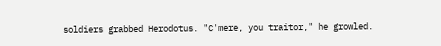soldiers grabbed Herodotus. "C'mere, you traitor," he growled.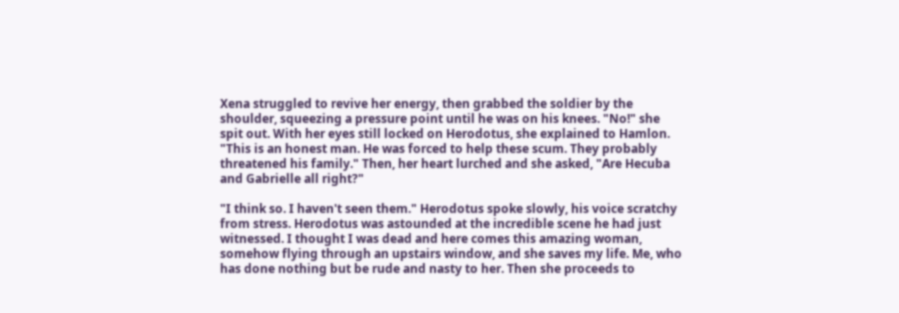Xena struggled to revive her energy, then grabbed the soldier by the shoulder, squeezing a pressure point until he was on his knees. "No!" she spit out. With her eyes still locked on Herodotus, she explained to Hamlon. "This is an honest man. He was forced to help these scum. They probably threatened his family." Then, her heart lurched and she asked, "Are Hecuba and Gabrielle all right?"

"I think so. I haven't seen them." Herodotus spoke slowly, his voice scratchy from stress. Herodotus was astounded at the incredible scene he had just witnessed. I thought I was dead and here comes this amazing woman, somehow flying through an upstairs window, and she saves my life. Me, who has done nothing but be rude and nasty to her. Then she proceeds to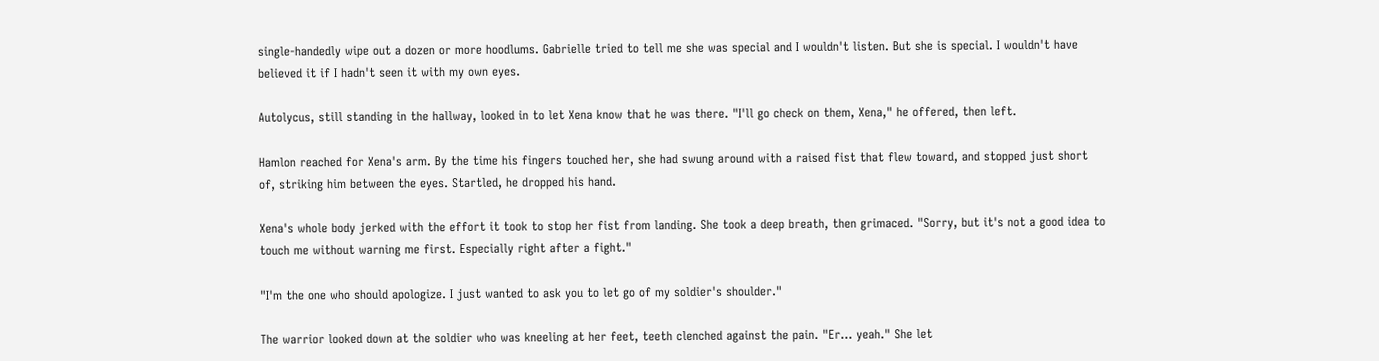single-handedly wipe out a dozen or more hoodlums. Gabrielle tried to tell me she was special and I wouldn't listen. But she is special. I wouldn't have believed it if I hadn't seen it with my own eyes.

Autolycus, still standing in the hallway, looked in to let Xena know that he was there. "I'll go check on them, Xena," he offered, then left.

Hamlon reached for Xena's arm. By the time his fingers touched her, she had swung around with a raised fist that flew toward, and stopped just short of, striking him between the eyes. Startled, he dropped his hand.

Xena's whole body jerked with the effort it took to stop her fist from landing. She took a deep breath, then grimaced. "Sorry, but it's not a good idea to touch me without warning me first. Especially right after a fight."

"I'm the one who should apologize. I just wanted to ask you to let go of my soldier's shoulder."

The warrior looked down at the soldier who was kneeling at her feet, teeth clenched against the pain. "Er... yeah." She let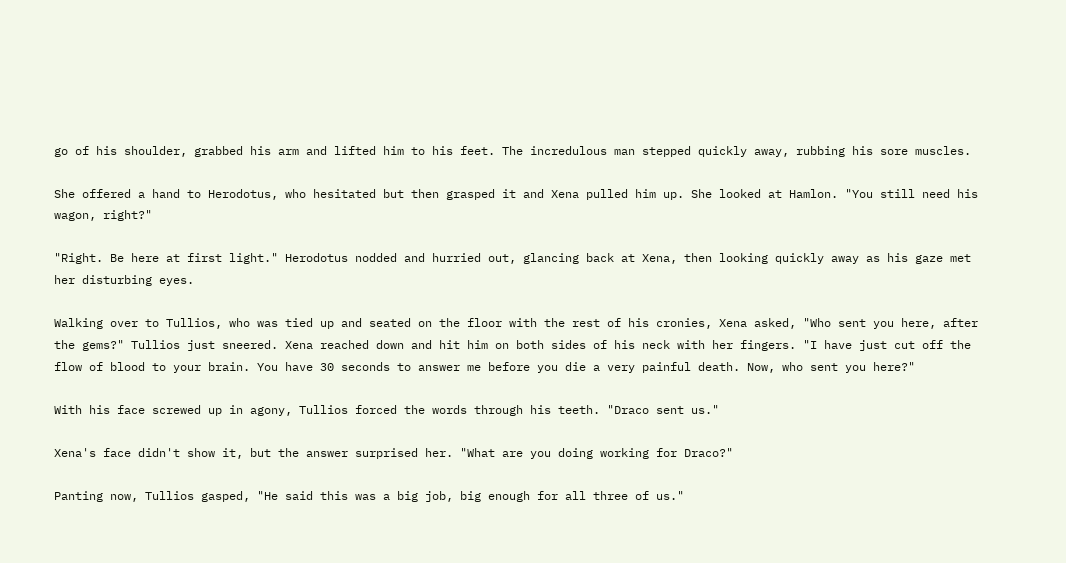go of his shoulder, grabbed his arm and lifted him to his feet. The incredulous man stepped quickly away, rubbing his sore muscles.

She offered a hand to Herodotus, who hesitated but then grasped it and Xena pulled him up. She looked at Hamlon. "You still need his wagon, right?"

"Right. Be here at first light." Herodotus nodded and hurried out, glancing back at Xena, then looking quickly away as his gaze met her disturbing eyes.

Walking over to Tullios, who was tied up and seated on the floor with the rest of his cronies, Xena asked, "Who sent you here, after the gems?" Tullios just sneered. Xena reached down and hit him on both sides of his neck with her fingers. "I have just cut off the flow of blood to your brain. You have 30 seconds to answer me before you die a very painful death. Now, who sent you here?"

With his face screwed up in agony, Tullios forced the words through his teeth. "Draco sent us."

Xena's face didn't show it, but the answer surprised her. "What are you doing working for Draco?"

Panting now, Tullios gasped, "He said this was a big job, big enough for all three of us."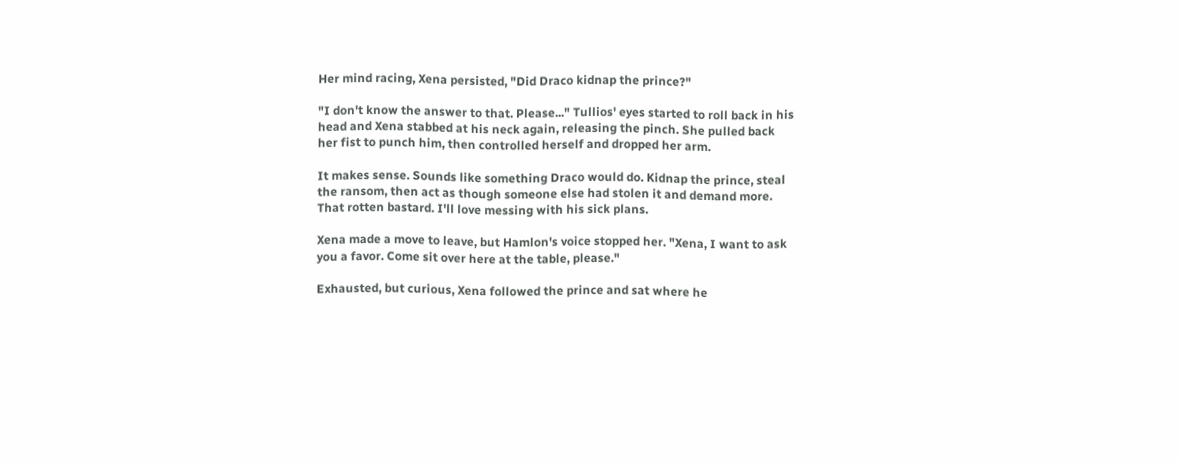Her mind racing, Xena persisted, "Did Draco kidnap the prince?"

"I don't know the answer to that. Please..." Tullios' eyes started to roll back in his head and Xena stabbed at his neck again, releasing the pinch. She pulled back her fist to punch him, then controlled herself and dropped her arm.

It makes sense. Sounds like something Draco would do. Kidnap the prince, steal the ransom, then act as though someone else had stolen it and demand more. That rotten bastard. I'll love messing with his sick plans.

Xena made a move to leave, but Hamlon's voice stopped her. "Xena, I want to ask you a favor. Come sit over here at the table, please."

Exhausted, but curious, Xena followed the prince and sat where he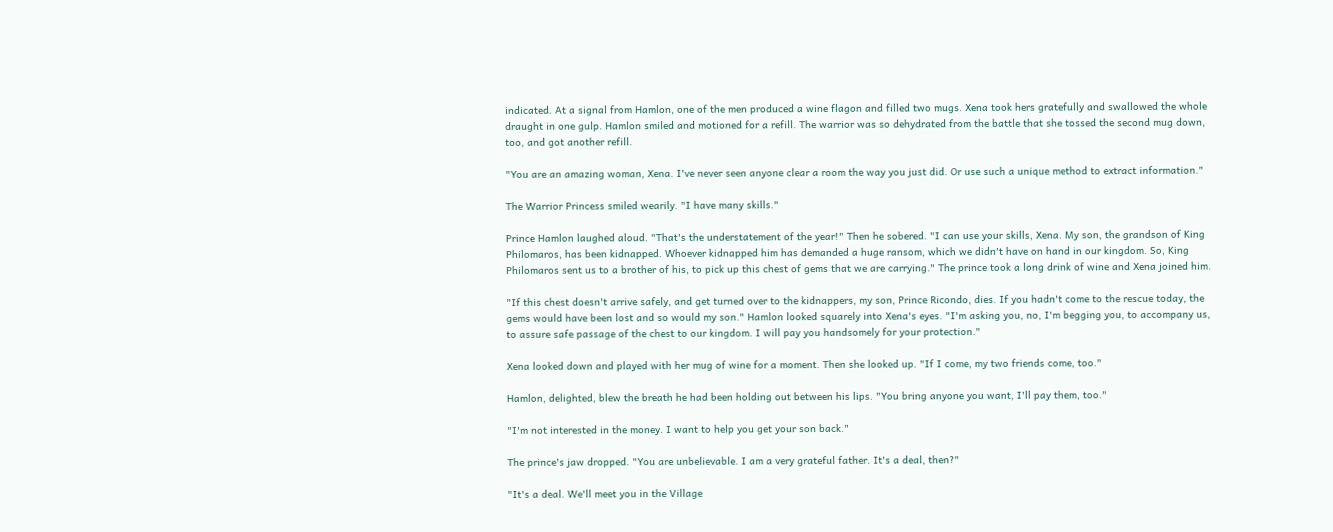indicated. At a signal from Hamlon, one of the men produced a wine flagon and filled two mugs. Xena took hers gratefully and swallowed the whole draught in one gulp. Hamlon smiled and motioned for a refill. The warrior was so dehydrated from the battle that she tossed the second mug down, too, and got another refill.

"You are an amazing woman, Xena. I've never seen anyone clear a room the way you just did. Or use such a unique method to extract information."

The Warrior Princess smiled wearily. "I have many skills."

Prince Hamlon laughed aloud. "That's the understatement of the year!" Then he sobered. "I can use your skills, Xena. My son, the grandson of King Philomaros, has been kidnapped. Whoever kidnapped him has demanded a huge ransom, which we didn't have on hand in our kingdom. So, King Philomaros sent us to a brother of his, to pick up this chest of gems that we are carrying." The prince took a long drink of wine and Xena joined him.

"If this chest doesn't arrive safely, and get turned over to the kidnappers, my son, Prince Ricondo, dies. If you hadn't come to the rescue today, the gems would have been lost and so would my son." Hamlon looked squarely into Xena's eyes. "I'm asking you, no, I'm begging you, to accompany us, to assure safe passage of the chest to our kingdom. I will pay you handsomely for your protection."

Xena looked down and played with her mug of wine for a moment. Then she looked up. "If I come, my two friends come, too."

Hamlon, delighted, blew the breath he had been holding out between his lips. "You bring anyone you want, I'll pay them, too."

"I'm not interested in the money. I want to help you get your son back."

The prince's jaw dropped. "You are unbelievable. I am a very grateful father. It's a deal, then?"

"It's a deal. We'll meet you in the Village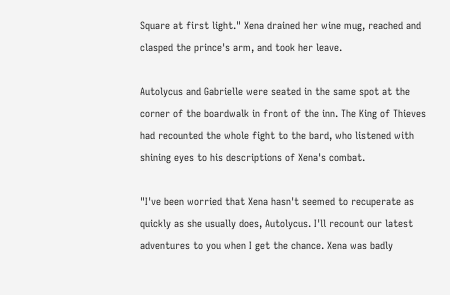Square at first light." Xena drained her wine mug, reached and clasped the prince's arm, and took her leave.

Autolycus and Gabrielle were seated in the same spot at the corner of the boardwalk in front of the inn. The King of Thieves had recounted the whole fight to the bard, who listened with shining eyes to his descriptions of Xena's combat.

"I've been worried that Xena hasn't seemed to recuperate as quickly as she usually does, Autolycus. I'll recount our latest adventures to you when I get the chance. Xena was badly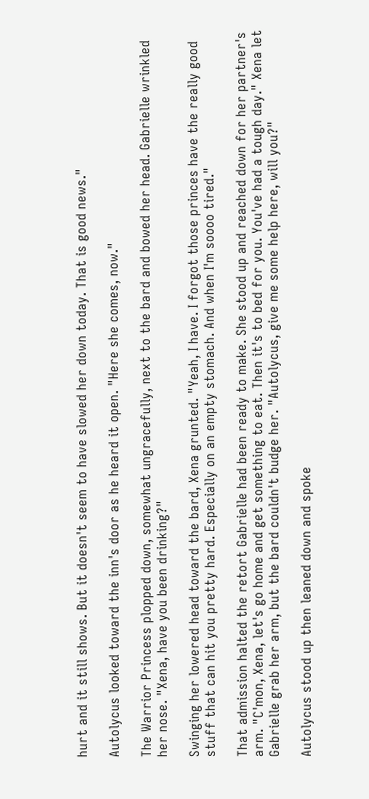hurt and it still shows. But it doesn't seem to have slowed her down today. That is good news."

Autolycus looked toward the inn's door as he heard it open. "Here she comes, now."

The Warrior Princess plopped down, somewhat ungracefully, next to the bard and bowed her head. Gabrielle wrinkled her nose. "Xena, have you been drinking?"

Swinging her lowered head toward the bard, Xena grunted. "Yeah, I have. I forgot those princes have the really good stuff that can hit you pretty hard. Especially on an empty stomach. And when I'm soooo tired."

That admission halted the retort Gabrielle had been ready to make. She stood up and reached down for her partner's arm. "C'mon, Xena, let's go home and get something to eat. Then it's to bed for you. You've had a tough day." Xena let Gabrielle grab her arm, but the bard couldn't budge her. "Autolycus, give me some help here, will you?"

Autolycus stood up then leaned down and spoke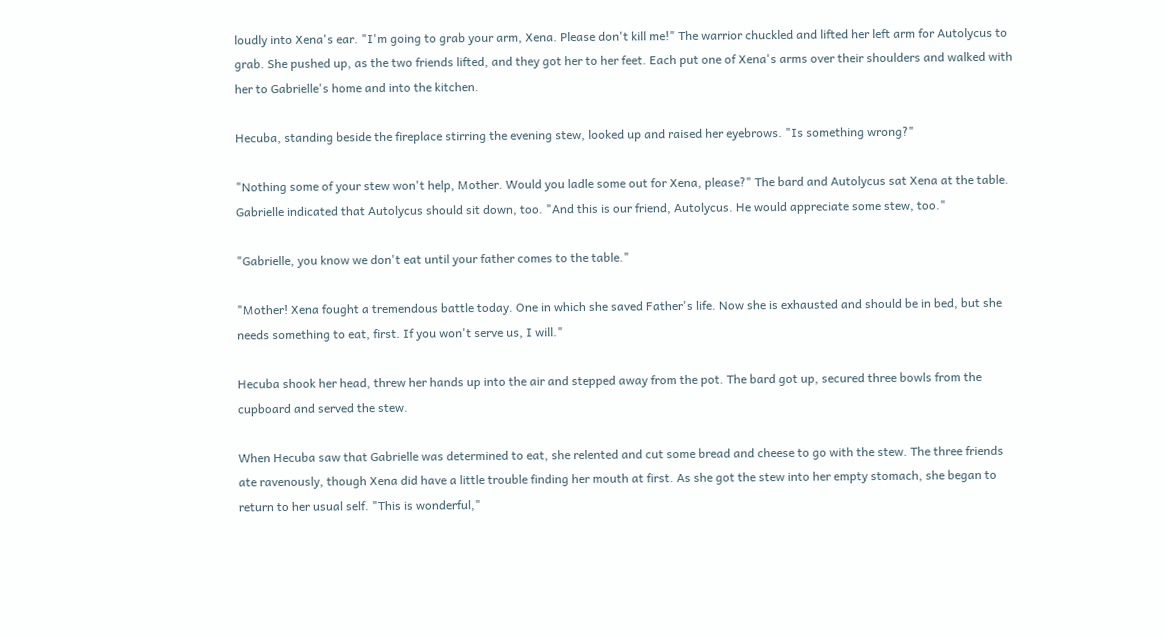loudly into Xena's ear. "I'm going to grab your arm, Xena. Please don't kill me!" The warrior chuckled and lifted her left arm for Autolycus to grab. She pushed up, as the two friends lifted, and they got her to her feet. Each put one of Xena's arms over their shoulders and walked with her to Gabrielle's home and into the kitchen.

Hecuba, standing beside the fireplace stirring the evening stew, looked up and raised her eyebrows. "Is something wrong?"

"Nothing some of your stew won't help, Mother. Would you ladle some out for Xena, please?" The bard and Autolycus sat Xena at the table. Gabrielle indicated that Autolycus should sit down, too. "And this is our friend, Autolycus. He would appreciate some stew, too."

"Gabrielle, you know we don't eat until your father comes to the table."

"Mother! Xena fought a tremendous battle today. One in which she saved Father's life. Now she is exhausted and should be in bed, but she needs something to eat, first. If you won't serve us, I will."

Hecuba shook her head, threw her hands up into the air and stepped away from the pot. The bard got up, secured three bowls from the cupboard and served the stew.

When Hecuba saw that Gabrielle was determined to eat, she relented and cut some bread and cheese to go with the stew. The three friends ate ravenously, though Xena did have a little trouble finding her mouth at first. As she got the stew into her empty stomach, she began to return to her usual self. "This is wonderful,"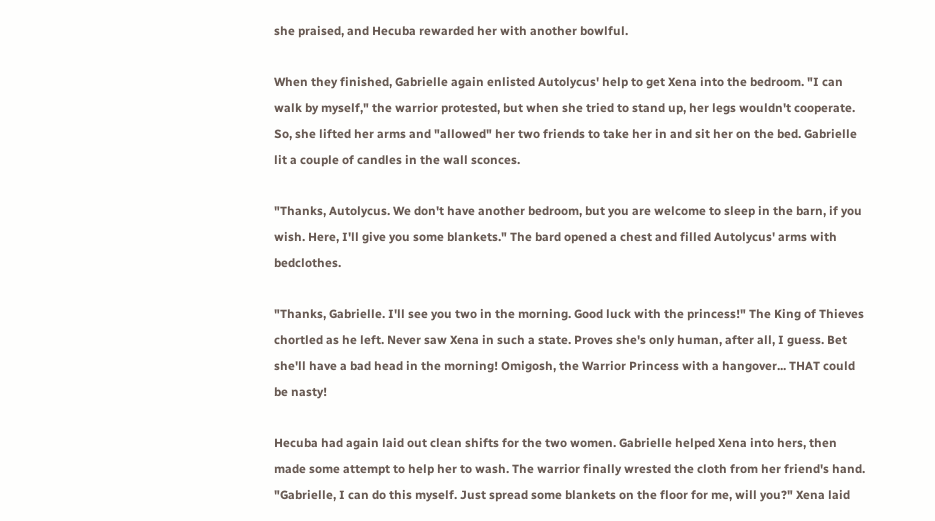she praised, and Hecuba rewarded her with another bowlful.

When they finished, Gabrielle again enlisted Autolycus' help to get Xena into the bedroom. "I can walk by myself," the warrior protested, but when she tried to stand up, her legs wouldn't cooperate. So, she lifted her arms and "allowed" her two friends to take her in and sit her on the bed. Gabrielle lit a couple of candles in the wall sconces.

"Thanks, Autolycus. We don't have another bedroom, but you are welcome to sleep in the barn, if you wish. Here, I'll give you some blankets." The bard opened a chest and filled Autolycus' arms with bedclothes.

"Thanks, Gabrielle. I'll see you two in the morning. Good luck with the princess!" The King of Thieves chortled as he left. Never saw Xena in such a state. Proves she's only human, after all, I guess. Bet she'll have a bad head in the morning! Omigosh, the Warrior Princess with a hangover... THAT could be nasty!

Hecuba had again laid out clean shifts for the two women. Gabrielle helped Xena into hers, then made some attempt to help her to wash. The warrior finally wrested the cloth from her friend's hand. "Gabrielle, I can do this myself. Just spread some blankets on the floor for me, will you?" Xena laid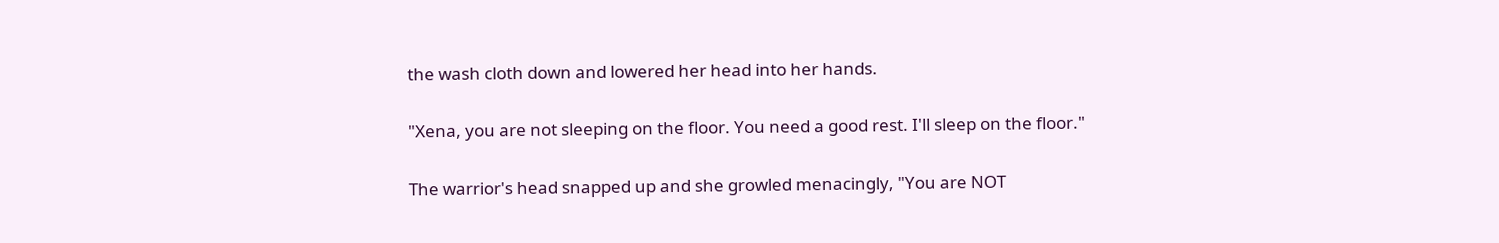the wash cloth down and lowered her head into her hands.

"Xena, you are not sleeping on the floor. You need a good rest. I'll sleep on the floor."

The warrior's head snapped up and she growled menacingly, "You are NOT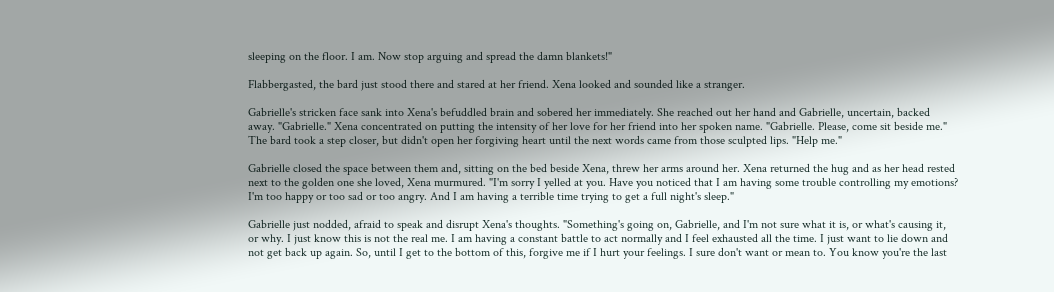sleeping on the floor. I am. Now stop arguing and spread the damn blankets!"

Flabbergasted, the bard just stood there and stared at her friend. Xena looked and sounded like a stranger.

Gabrielle's stricken face sank into Xena's befuddled brain and sobered her immediately. She reached out her hand and Gabrielle, uncertain, backed away. "Gabrielle." Xena concentrated on putting the intensity of her love for her friend into her spoken name. "Gabrielle. Please, come sit beside me." The bard took a step closer, but didn't open her forgiving heart until the next words came from those sculpted lips. "Help me."

Gabrielle closed the space between them and, sitting on the bed beside Xena, threw her arms around her. Xena returned the hug and as her head rested next to the golden one she loved, Xena murmured. "I'm sorry I yelled at you. Have you noticed that I am having some trouble controlling my emotions? I'm too happy or too sad or too angry. And I am having a terrible time trying to get a full night's sleep."

Gabrielle just nodded, afraid to speak and disrupt Xena's thoughts. "Something's going on, Gabrielle, and I'm not sure what it is, or what's causing it, or why. I just know this is not the real me. I am having a constant battle to act normally and I feel exhausted all the time. I just want to lie down and not get back up again. So, until I get to the bottom of this, forgive me if I hurt your feelings. I sure don't want or mean to. You know you're the last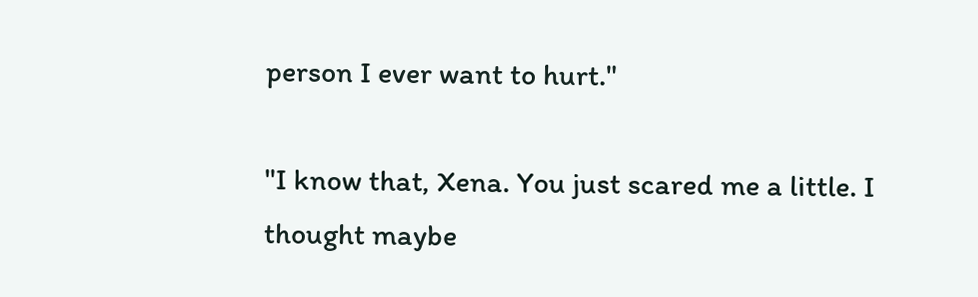person I ever want to hurt."

"I know that, Xena. You just scared me a little. I thought maybe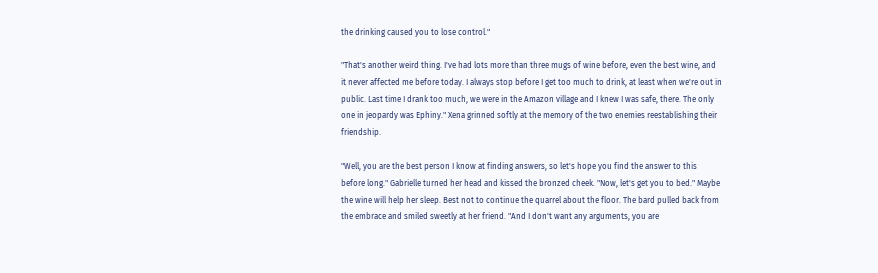the drinking caused you to lose control."

"That's another weird thing. I've had lots more than three mugs of wine before, even the best wine, and it never affected me before today. I always stop before I get too much to drink, at least when we're out in public. Last time I drank too much, we were in the Amazon village and I knew I was safe, there. The only one in jeopardy was Ephiny." Xena grinned softly at the memory of the two enemies reestablishing their friendship.

"Well, you are the best person I know at finding answers, so let's hope you find the answer to this before long." Gabrielle turned her head and kissed the bronzed cheek. "Now, let's get you to bed." Maybe the wine will help her sleep. Best not to continue the quarrel about the floor. The bard pulled back from the embrace and smiled sweetly at her friend. "And I don't want any arguments, you are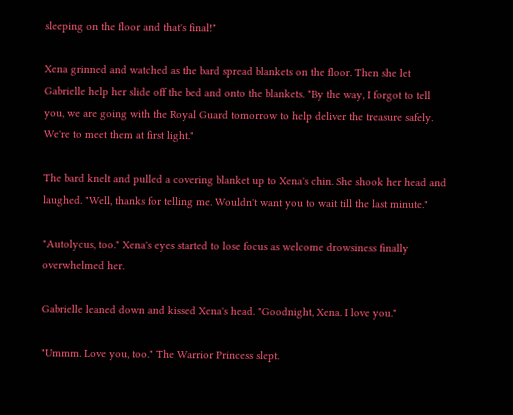sleeping on the floor and that's final!"

Xena grinned and watched as the bard spread blankets on the floor. Then she let Gabrielle help her slide off the bed and onto the blankets. "By the way, I forgot to tell you, we are going with the Royal Guard tomorrow to help deliver the treasure safely. We're to meet them at first light."

The bard knelt and pulled a covering blanket up to Xena's chin. She shook her head and laughed. "Well, thanks for telling me. Wouldn't want you to wait till the last minute."

"Autolycus, too." Xena's eyes started to lose focus as welcome drowsiness finally overwhelmed her.

Gabrielle leaned down and kissed Xena's head. "Goodnight, Xena. I love you."

"Ummm. Love you, too." The Warrior Princess slept.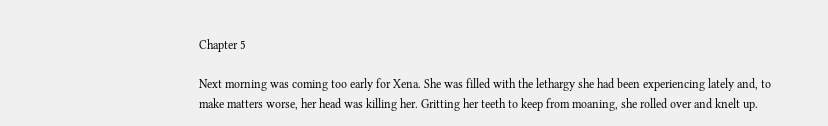Chapter 5

Next morning was coming too early for Xena. She was filled with the lethargy she had been experiencing lately and, to make matters worse, her head was killing her. Gritting her teeth to keep from moaning, she rolled over and knelt up.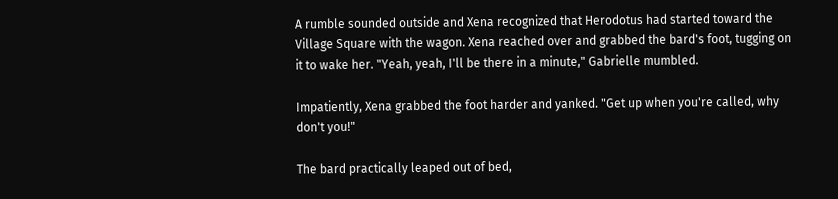A rumble sounded outside and Xena recognized that Herodotus had started toward the Village Square with the wagon. Xena reached over and grabbed the bard's foot, tugging on it to wake her. "Yeah, yeah, I'll be there in a minute," Gabrielle mumbled.

Impatiently, Xena grabbed the foot harder and yanked. "Get up when you're called, why don't you!"

The bard practically leaped out of bed,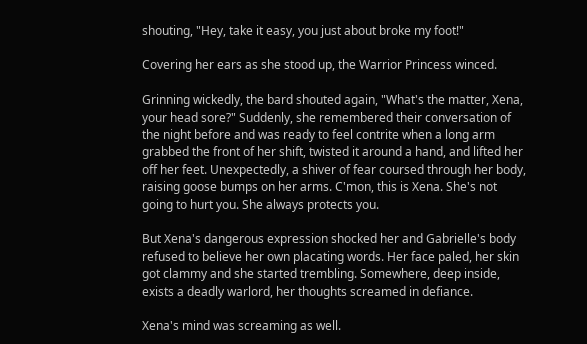shouting, "Hey, take it easy, you just about broke my foot!"

Covering her ears as she stood up, the Warrior Princess winced.

Grinning wickedly, the bard shouted again, "What's the matter, Xena, your head sore?" Suddenly, she remembered their conversation of the night before and was ready to feel contrite when a long arm grabbed the front of her shift, twisted it around a hand, and lifted her off her feet. Unexpectedly, a shiver of fear coursed through her body, raising goose bumps on her arms. C'mon, this is Xena. She's not going to hurt you. She always protects you.

But Xena's dangerous expression shocked her and Gabrielle's body refused to believe her own placating words. Her face paled, her skin got clammy and she started trembling. Somewhere, deep inside, exists a deadly warlord, her thoughts screamed in defiance.

Xena's mind was screaming as well.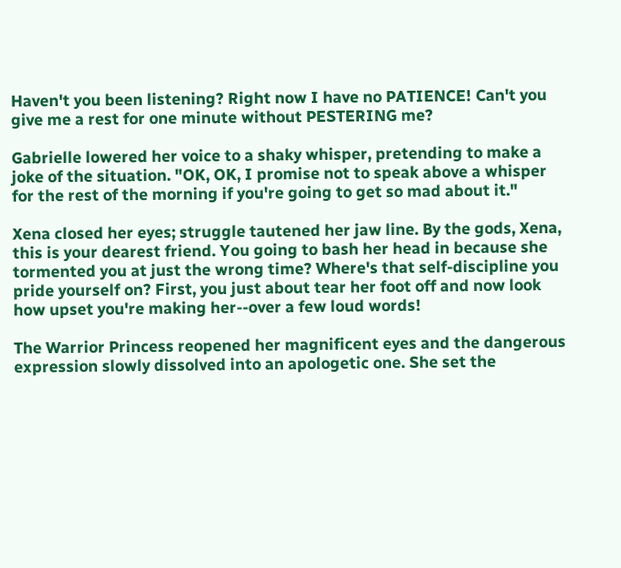Haven't you been listening? Right now I have no PATIENCE! Can't you give me a rest for one minute without PESTERING me?

Gabrielle lowered her voice to a shaky whisper, pretending to make a joke of the situation. "OK, OK, I promise not to speak above a whisper for the rest of the morning if you're going to get so mad about it."

Xena closed her eyes; struggle tautened her jaw line. By the gods, Xena, this is your dearest friend. You going to bash her head in because she tormented you at just the wrong time? Where's that self-discipline you pride yourself on? First, you just about tear her foot off and now look how upset you're making her--over a few loud words!

The Warrior Princess reopened her magnificent eyes and the dangerous expression slowly dissolved into an apologetic one. She set the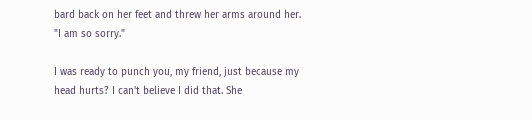bard back on her feet and threw her arms around her. "I am so sorry."

I was ready to punch you, my friend, just because my head hurts? I can't believe I did that. She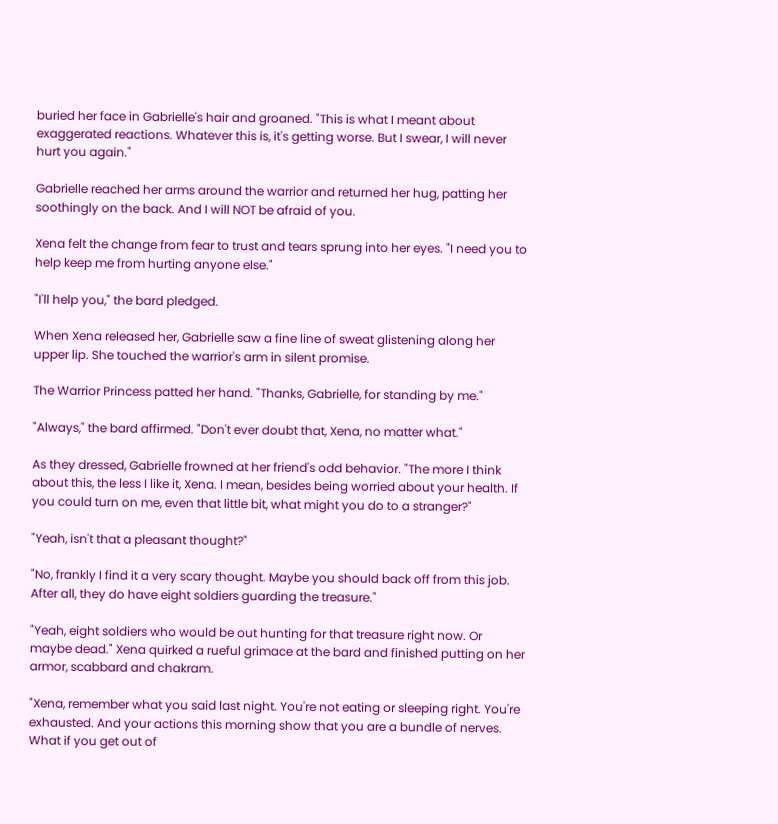buried her face in Gabrielle's hair and groaned. "This is what I meant about exaggerated reactions. Whatever this is, it's getting worse. But I swear, I will never hurt you again."

Gabrielle reached her arms around the warrior and returned her hug, patting her soothingly on the back. And I will NOT be afraid of you.

Xena felt the change from fear to trust and tears sprung into her eyes. "I need you to help keep me from hurting anyone else."

"I'll help you," the bard pledged.

When Xena released her, Gabrielle saw a fine line of sweat glistening along her upper lip. She touched the warrior's arm in silent promise.

The Warrior Princess patted her hand. "Thanks, Gabrielle, for standing by me."

"Always," the bard affirmed. "Don't ever doubt that, Xena, no matter what."

As they dressed, Gabrielle frowned at her friend's odd behavior. "The more I think about this, the less I like it, Xena. I mean, besides being worried about your health. If you could turn on me, even that little bit, what might you do to a stranger?"

"Yeah, isn't that a pleasant thought?"

"No, frankly I find it a very scary thought. Maybe you should back off from this job. After all, they do have eight soldiers guarding the treasure."

"Yeah, eight soldiers who would be out hunting for that treasure right now. Or maybe dead." Xena quirked a rueful grimace at the bard and finished putting on her armor, scabbard and chakram.

"Xena, remember what you said last night. You're not eating or sleeping right. You're exhausted. And your actions this morning show that you are a bundle of nerves. What if you get out of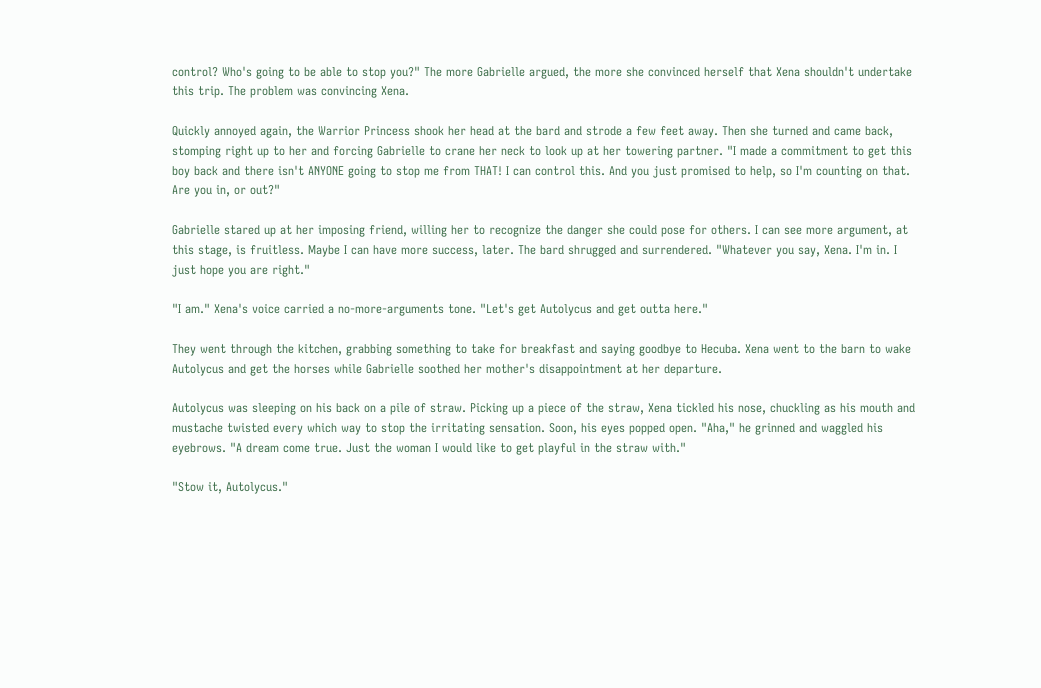control? Who's going to be able to stop you?" The more Gabrielle argued, the more she convinced herself that Xena shouldn't undertake this trip. The problem was convincing Xena.

Quickly annoyed again, the Warrior Princess shook her head at the bard and strode a few feet away. Then she turned and came back, stomping right up to her and forcing Gabrielle to crane her neck to look up at her towering partner. "I made a commitment to get this boy back and there isn't ANYONE going to stop me from THAT! I can control this. And you just promised to help, so I'm counting on that. Are you in, or out?"

Gabrielle stared up at her imposing friend, willing her to recognize the danger she could pose for others. I can see more argument, at this stage, is fruitless. Maybe I can have more success, later. The bard shrugged and surrendered. "Whatever you say, Xena. I'm in. I just hope you are right."

"I am." Xena's voice carried a no-more-arguments tone. "Let's get Autolycus and get outta here."

They went through the kitchen, grabbing something to take for breakfast and saying goodbye to Hecuba. Xena went to the barn to wake Autolycus and get the horses while Gabrielle soothed her mother's disappointment at her departure.

Autolycus was sleeping on his back on a pile of straw. Picking up a piece of the straw, Xena tickled his nose, chuckling as his mouth and mustache twisted every which way to stop the irritating sensation. Soon, his eyes popped open. "Aha," he grinned and waggled his eyebrows. "A dream come true. Just the woman I would like to get playful in the straw with."

"Stow it, Autolycus."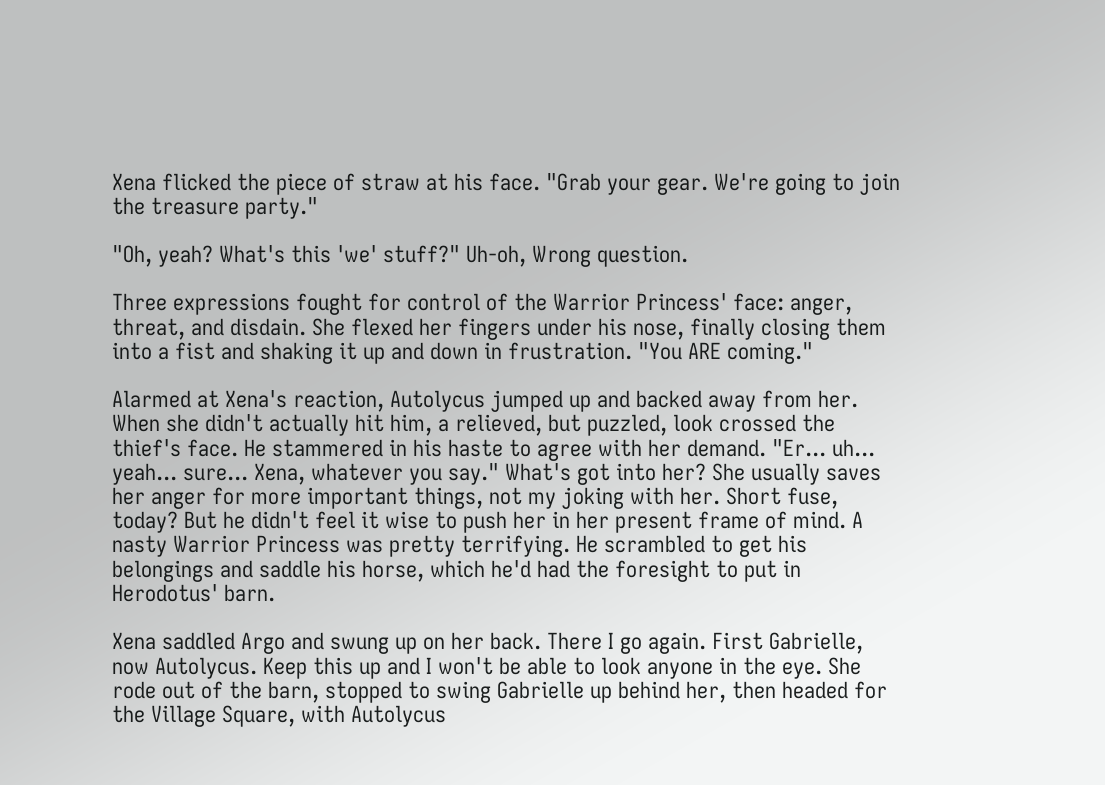Xena flicked the piece of straw at his face. "Grab your gear. We're going to join the treasure party."

"Oh, yeah? What's this 'we' stuff?" Uh-oh, Wrong question.

Three expressions fought for control of the Warrior Princess' face: anger, threat, and disdain. She flexed her fingers under his nose, finally closing them into a fist and shaking it up and down in frustration. "You ARE coming."

Alarmed at Xena's reaction, Autolycus jumped up and backed away from her. When she didn't actually hit him, a relieved, but puzzled, look crossed the thief's face. He stammered in his haste to agree with her demand. "Er... uh... yeah... sure... Xena, whatever you say." What's got into her? She usually saves her anger for more important things, not my joking with her. Short fuse, today? But he didn't feel it wise to push her in her present frame of mind. A nasty Warrior Princess was pretty terrifying. He scrambled to get his belongings and saddle his horse, which he'd had the foresight to put in Herodotus' barn.

Xena saddled Argo and swung up on her back. There I go again. First Gabrielle, now Autolycus. Keep this up and I won't be able to look anyone in the eye. She rode out of the barn, stopped to swing Gabrielle up behind her, then headed for the Village Square, with Autolycus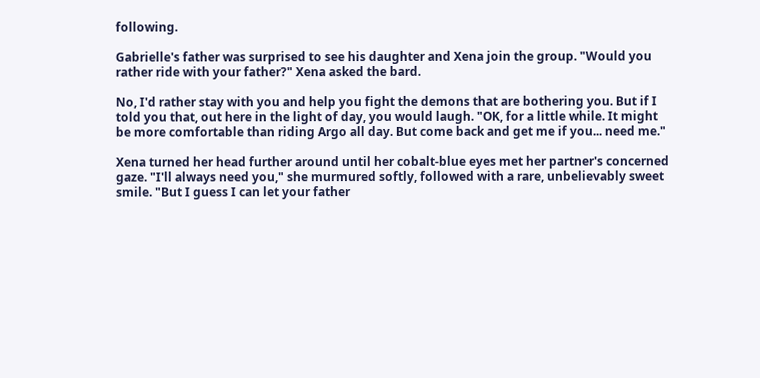following.

Gabrielle's father was surprised to see his daughter and Xena join the group. "Would you rather ride with your father?" Xena asked the bard.

No, I'd rather stay with you and help you fight the demons that are bothering you. But if I told you that, out here in the light of day, you would laugh. "OK, for a little while. It might be more comfortable than riding Argo all day. But come back and get me if you... need me."

Xena turned her head further around until her cobalt-blue eyes met her partner's concerned gaze. "I'll always need you," she murmured softly, followed with a rare, unbelievably sweet smile. "But I guess I can let your father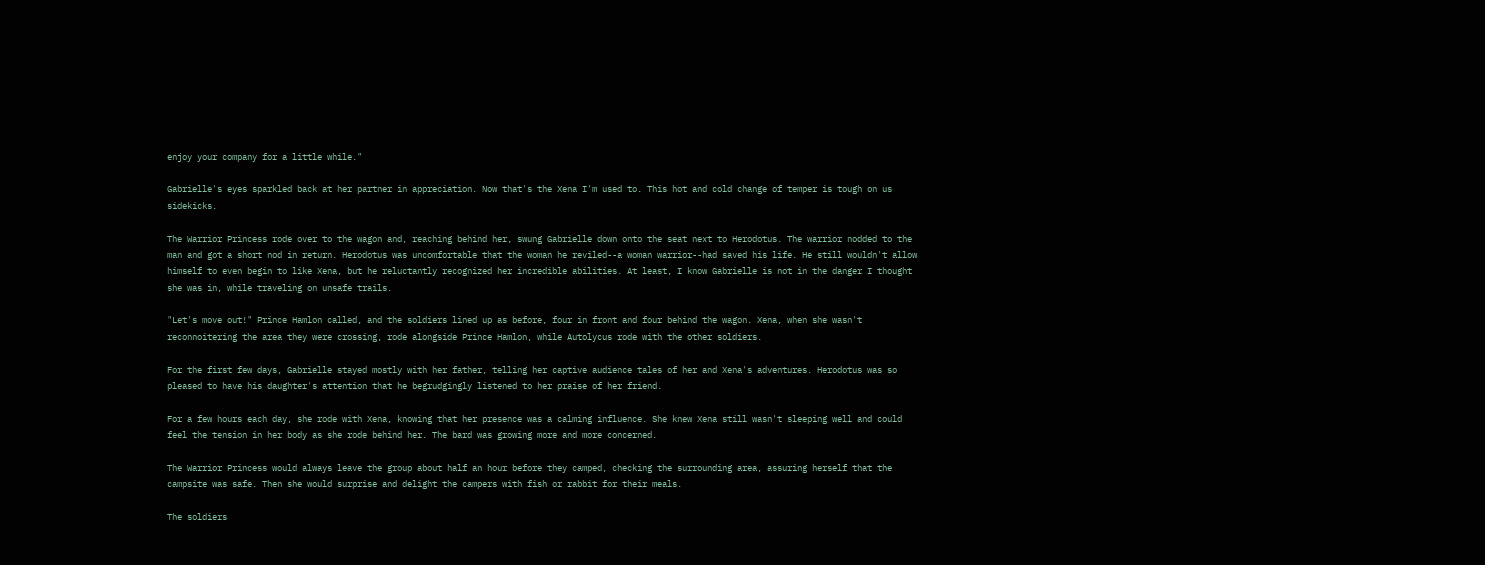enjoy your company for a little while."

Gabrielle's eyes sparkled back at her partner in appreciation. Now that's the Xena I'm used to. This hot and cold change of temper is tough on us sidekicks.

The Warrior Princess rode over to the wagon and, reaching behind her, swung Gabrielle down onto the seat next to Herodotus. The warrior nodded to the man and got a short nod in return. Herodotus was uncomfortable that the woman he reviled--a woman warrior--had saved his life. He still wouldn't allow himself to even begin to like Xena, but he reluctantly recognized her incredible abilities. At least, I know Gabrielle is not in the danger I thought she was in, while traveling on unsafe trails.

"Let's move out!" Prince Hamlon called, and the soldiers lined up as before, four in front and four behind the wagon. Xena, when she wasn't reconnoitering the area they were crossing, rode alongside Prince Hamlon, while Autolycus rode with the other soldiers.

For the first few days, Gabrielle stayed mostly with her father, telling her captive audience tales of her and Xena's adventures. Herodotus was so pleased to have his daughter's attention that he begrudgingly listened to her praise of her friend.

For a few hours each day, she rode with Xena, knowing that her presence was a calming influence. She knew Xena still wasn't sleeping well and could feel the tension in her body as she rode behind her. The bard was growing more and more concerned.

The Warrior Princess would always leave the group about half an hour before they camped, checking the surrounding area, assuring herself that the campsite was safe. Then she would surprise and delight the campers with fish or rabbit for their meals.

The soldiers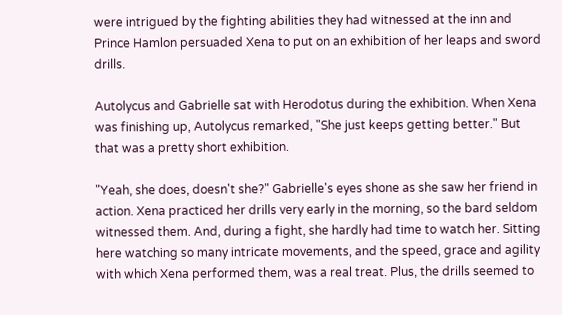were intrigued by the fighting abilities they had witnessed at the inn and Prince Hamlon persuaded Xena to put on an exhibition of her leaps and sword drills.

Autolycus and Gabrielle sat with Herodotus during the exhibition. When Xena was finishing up, Autolycus remarked, "She just keeps getting better." But that was a pretty short exhibition.

"Yeah, she does, doesn't she?" Gabrielle's eyes shone as she saw her friend in action. Xena practiced her drills very early in the morning, so the bard seldom witnessed them. And, during a fight, she hardly had time to watch her. Sitting here watching so many intricate movements, and the speed, grace and agility with which Xena performed them, was a real treat. Plus, the drills seemed to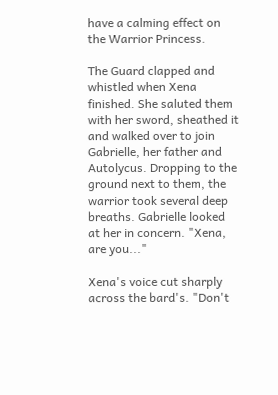have a calming effect on the Warrior Princess.

The Guard clapped and whistled when Xena finished. She saluted them with her sword, sheathed it and walked over to join Gabrielle, her father and Autolycus. Dropping to the ground next to them, the warrior took several deep breaths. Gabrielle looked at her in concern. "Xena, are you..."

Xena's voice cut sharply across the bard's. "Don't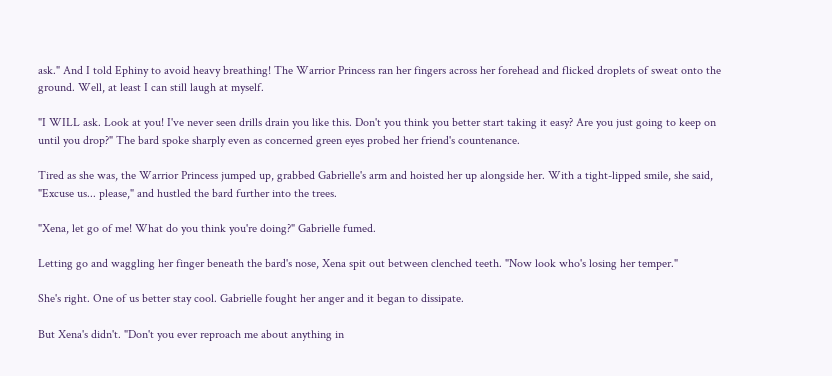ask." And I told Ephiny to avoid heavy breathing! The Warrior Princess ran her fingers across her forehead and flicked droplets of sweat onto the ground. Well, at least I can still laugh at myself.

"I WILL ask. Look at you! I've never seen drills drain you like this. Don't you think you better start taking it easy? Are you just going to keep on until you drop?" The bard spoke sharply even as concerned green eyes probed her friend's countenance.

Tired as she was, the Warrior Princess jumped up, grabbed Gabrielle's arm and hoisted her up alongside her. With a tight-lipped smile, she said, "Excuse us... please," and hustled the bard further into the trees.

"Xena, let go of me! What do you think you're doing?" Gabrielle fumed.

Letting go and waggling her finger beneath the bard's nose, Xena spit out between clenched teeth. "Now look who's losing her temper."

She's right. One of us better stay cool. Gabrielle fought her anger and it began to dissipate.

But Xena's didn't. "Don't you ever reproach me about anything in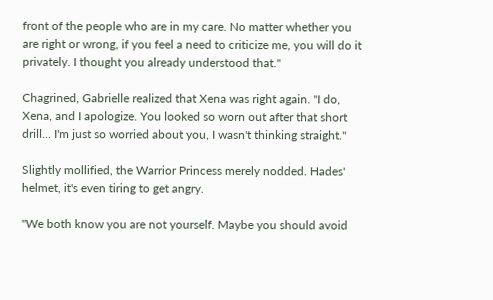front of the people who are in my care. No matter whether you are right or wrong, if you feel a need to criticize me, you will do it privately. I thought you already understood that."

Chagrined, Gabrielle realized that Xena was right again. "I do, Xena, and I apologize. You looked so worn out after that short drill... I'm just so worried about you, I wasn't thinking straight."

Slightly mollified, the Warrior Princess merely nodded. Hades' helmet, it's even tiring to get angry.

"We both know you are not yourself. Maybe you should avoid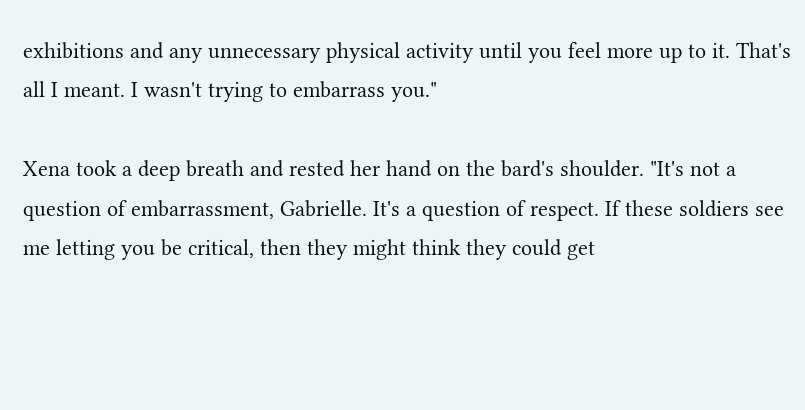exhibitions and any unnecessary physical activity until you feel more up to it. That's all I meant. I wasn't trying to embarrass you."

Xena took a deep breath and rested her hand on the bard's shoulder. "It's not a question of embarrassment, Gabrielle. It's a question of respect. If these soldiers see me letting you be critical, then they might think they could get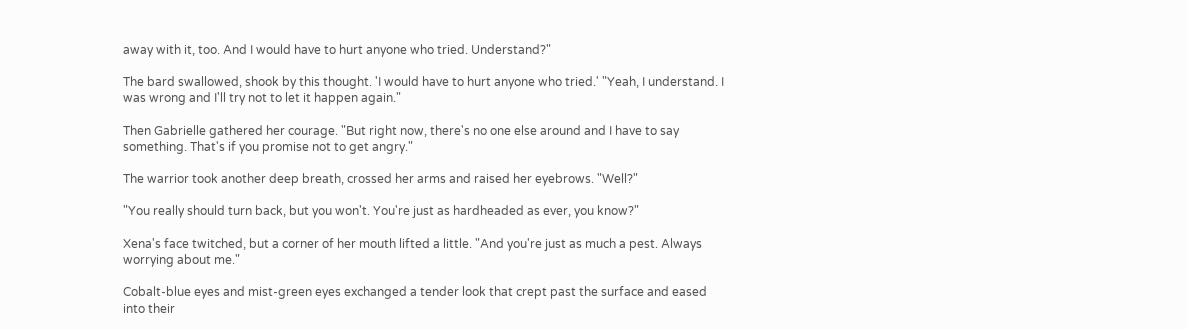away with it, too. And I would have to hurt anyone who tried. Understand?"

The bard swallowed, shook by this thought. 'I would have to hurt anyone who tried.' "Yeah, I understand. I was wrong and I'll try not to let it happen again."

Then Gabrielle gathered her courage. "But right now, there's no one else around and I have to say something. That's if you promise not to get angry."

The warrior took another deep breath, crossed her arms and raised her eyebrows. "Well?"

"You really should turn back, but you won't. You're just as hardheaded as ever, you know?"

Xena's face twitched, but a corner of her mouth lifted a little. "And you're just as much a pest. Always worrying about me."

Cobalt-blue eyes and mist-green eyes exchanged a tender look that crept past the surface and eased into their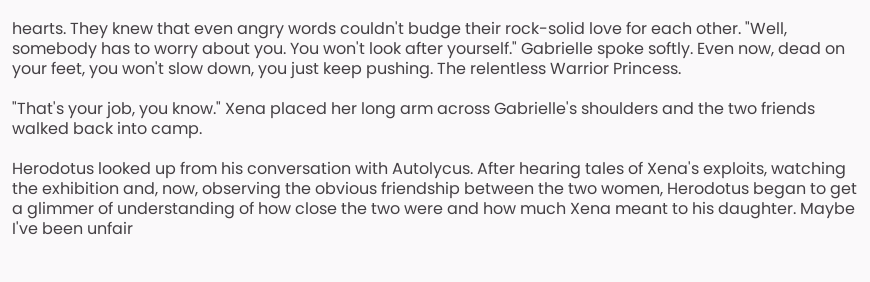hearts. They knew that even angry words couldn't budge their rock-solid love for each other. "Well, somebody has to worry about you. You won't look after yourself." Gabrielle spoke softly. Even now, dead on your feet, you won't slow down, you just keep pushing. The relentless Warrior Princess.

"That's your job, you know." Xena placed her long arm across Gabrielle's shoulders and the two friends walked back into camp.

Herodotus looked up from his conversation with Autolycus. After hearing tales of Xena's exploits, watching the exhibition and, now, observing the obvious friendship between the two women, Herodotus began to get a glimmer of understanding of how close the two were and how much Xena meant to his daughter. Maybe I've been unfair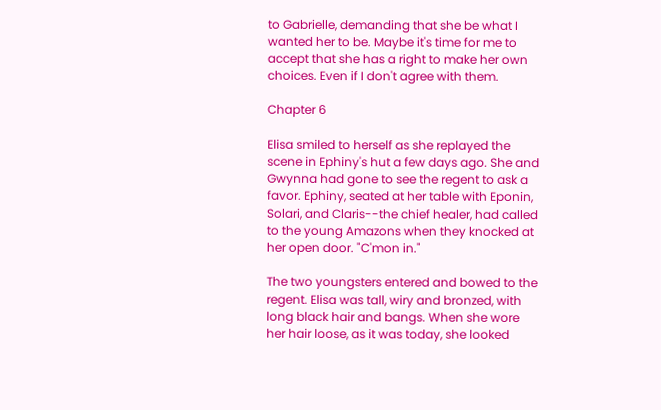to Gabrielle, demanding that she be what I wanted her to be. Maybe it's time for me to accept that she has a right to make her own choices. Even if I don't agree with them.

Chapter 6

Elisa smiled to herself as she replayed the scene in Ephiny's hut a few days ago. She and Gwynna had gone to see the regent to ask a favor. Ephiny, seated at her table with Eponin, Solari, and Claris--the chief healer, had called to the young Amazons when they knocked at her open door. "C'mon in."

The two youngsters entered and bowed to the regent. Elisa was tall, wiry and bronzed, with long black hair and bangs. When she wore her hair loose, as it was today, she looked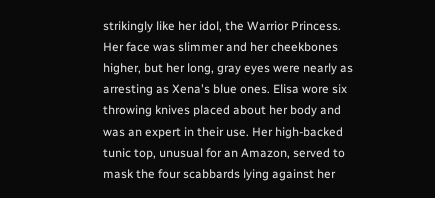strikingly like her idol, the Warrior Princess. Her face was slimmer and her cheekbones higher, but her long, gray eyes were nearly as arresting as Xena's blue ones. Elisa wore six throwing knives placed about her body and was an expert in their use. Her high-backed tunic top, unusual for an Amazon, served to mask the four scabbards lying against her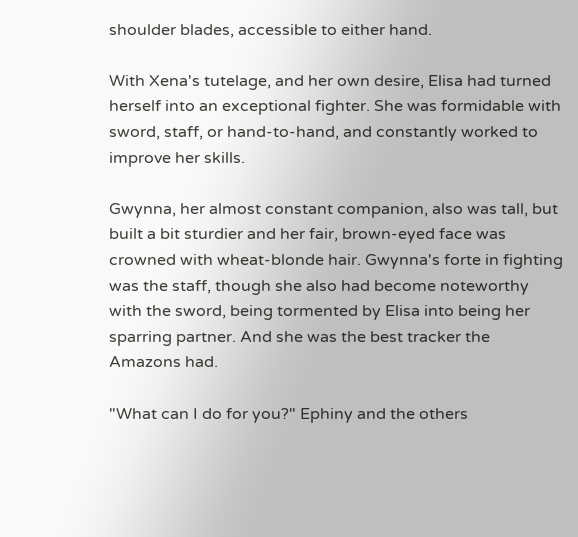shoulder blades, accessible to either hand.

With Xena's tutelage, and her own desire, Elisa had turned herself into an exceptional fighter. She was formidable with sword, staff, or hand-to-hand, and constantly worked to improve her skills.

Gwynna, her almost constant companion, also was tall, but built a bit sturdier and her fair, brown-eyed face was crowned with wheat-blonde hair. Gwynna's forte in fighting was the staff, though she also had become noteworthy with the sword, being tormented by Elisa into being her sparring partner. And she was the best tracker the Amazons had.

"What can I do for you?" Ephiny and the others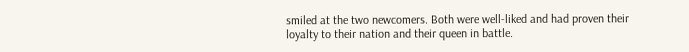smiled at the two newcomers. Both were well-liked and had proven their loyalty to their nation and their queen in battle.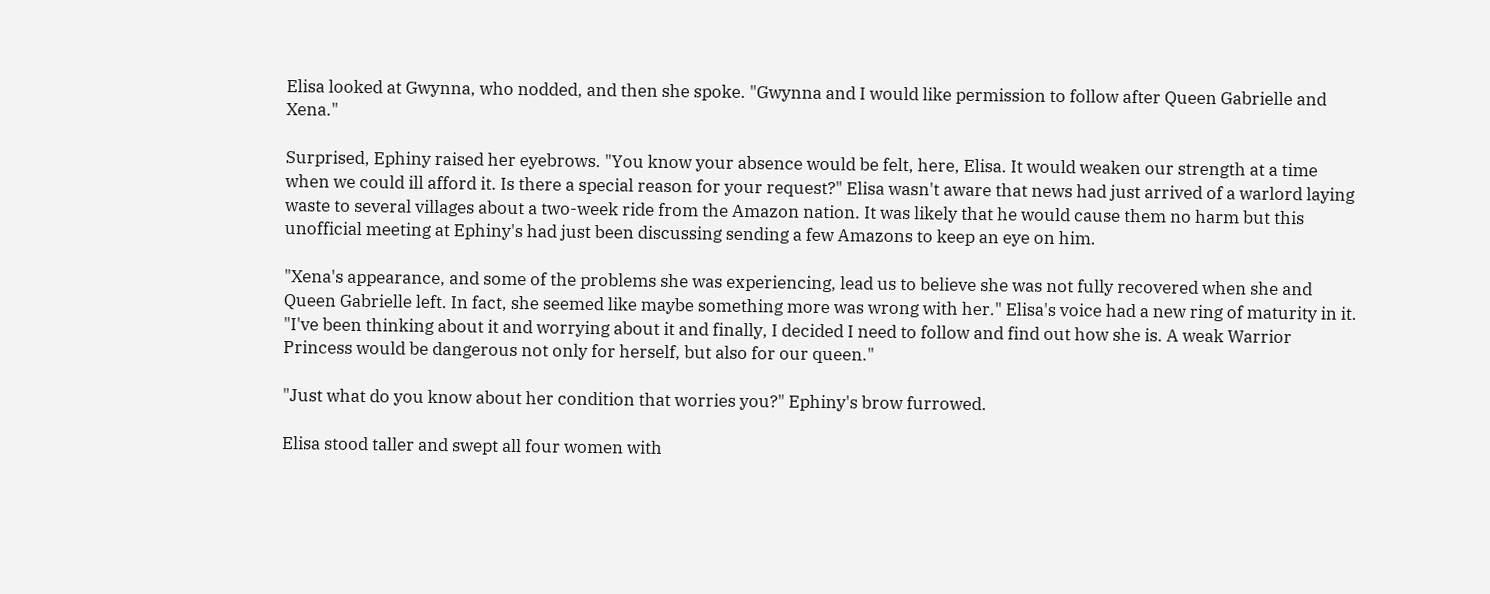Elisa looked at Gwynna, who nodded, and then she spoke. "Gwynna and I would like permission to follow after Queen Gabrielle and Xena."

Surprised, Ephiny raised her eyebrows. "You know your absence would be felt, here, Elisa. It would weaken our strength at a time when we could ill afford it. Is there a special reason for your request?" Elisa wasn't aware that news had just arrived of a warlord laying waste to several villages about a two-week ride from the Amazon nation. It was likely that he would cause them no harm but this unofficial meeting at Ephiny's had just been discussing sending a few Amazons to keep an eye on him.

"Xena's appearance, and some of the problems she was experiencing, lead us to believe she was not fully recovered when she and Queen Gabrielle left. In fact, she seemed like maybe something more was wrong with her." Elisa's voice had a new ring of maturity in it. "I've been thinking about it and worrying about it and finally, I decided I need to follow and find out how she is. A weak Warrior Princess would be dangerous not only for herself, but also for our queen."

"Just what do you know about her condition that worries you?" Ephiny's brow furrowed.

Elisa stood taller and swept all four women with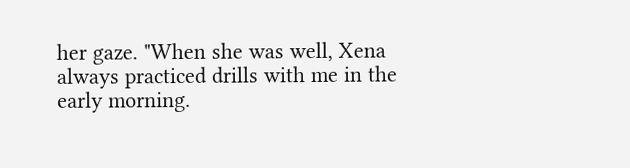her gaze. "When she was well, Xena always practiced drills with me in the early morning.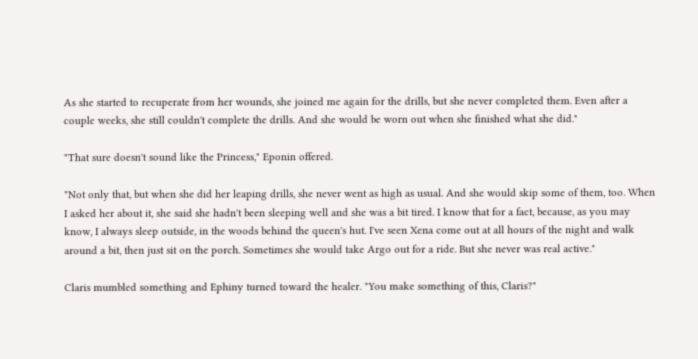As she started to recuperate from her wounds, she joined me again for the drills, but she never completed them. Even after a couple weeks, she still couldn't complete the drills. And she would be worn out when she finished what she did."

"That sure doesn't sound like the Princess," Eponin offered.

"Not only that, but when she did her leaping drills, she never went as high as usual. And she would skip some of them, too. When I asked her about it, she said she hadn't been sleeping well and she was a bit tired. I know that for a fact, because, as you may know, I always sleep outside, in the woods behind the queen's hut. I've seen Xena come out at all hours of the night and walk around a bit, then just sit on the porch. Sometimes she would take Argo out for a ride. But she never was real active."

Claris mumbled something and Ephiny turned toward the healer. "You make something of this, Claris?"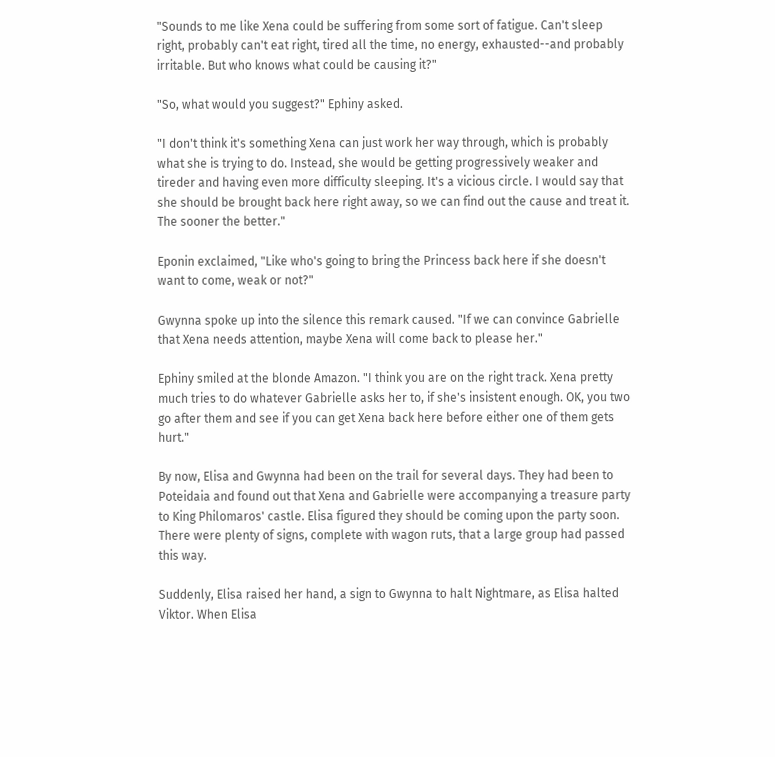"Sounds to me like Xena could be suffering from some sort of fatigue. Can't sleep right, probably can't eat right, tired all the time, no energy, exhausted--and probably irritable. But who knows what could be causing it?"

"So, what would you suggest?" Ephiny asked.

"I don't think it's something Xena can just work her way through, which is probably what she is trying to do. Instead, she would be getting progressively weaker and tireder and having even more difficulty sleeping. It's a vicious circle. I would say that she should be brought back here right away, so we can find out the cause and treat it. The sooner the better."

Eponin exclaimed, "Like who's going to bring the Princess back here if she doesn't want to come, weak or not?"

Gwynna spoke up into the silence this remark caused. "If we can convince Gabrielle that Xena needs attention, maybe Xena will come back to please her."

Ephiny smiled at the blonde Amazon. "I think you are on the right track. Xena pretty much tries to do whatever Gabrielle asks her to, if she's insistent enough. OK, you two go after them and see if you can get Xena back here before either one of them gets hurt."

By now, Elisa and Gwynna had been on the trail for several days. They had been to Poteidaia and found out that Xena and Gabrielle were accompanying a treasure party to King Philomaros' castle. Elisa figured they should be coming upon the party soon. There were plenty of signs, complete with wagon ruts, that a large group had passed this way.

Suddenly, Elisa raised her hand, a sign to Gwynna to halt Nightmare, as Elisa halted Viktor. When Elisa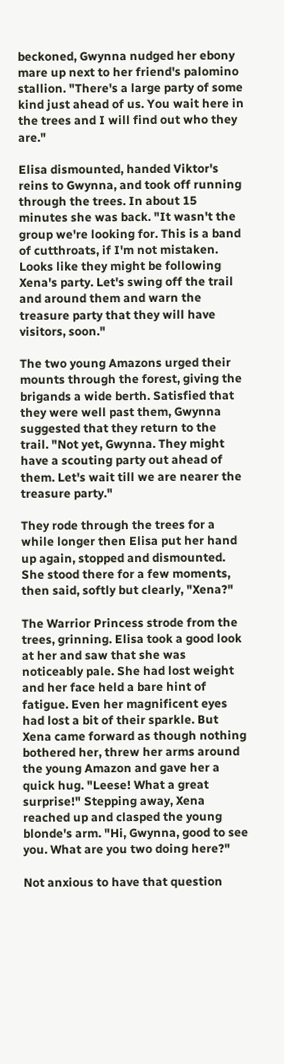beckoned, Gwynna nudged her ebony mare up next to her friend's palomino stallion. "There's a large party of some kind just ahead of us. You wait here in the trees and I will find out who they are."

Elisa dismounted, handed Viktor's reins to Gwynna, and took off running through the trees. In about 15 minutes she was back. "It wasn't the group we're looking for. This is a band of cutthroats, if I'm not mistaken. Looks like they might be following Xena's party. Let's swing off the trail and around them and warn the treasure party that they will have visitors, soon."

The two young Amazons urged their mounts through the forest, giving the brigands a wide berth. Satisfied that they were well past them, Gwynna suggested that they return to the trail. "Not yet, Gwynna. They might have a scouting party out ahead of them. Let's wait till we are nearer the treasure party."

They rode through the trees for a while longer then Elisa put her hand up again, stopped and dismounted. She stood there for a few moments, then said, softly but clearly, "Xena?"

The Warrior Princess strode from the trees, grinning. Elisa took a good look at her and saw that she was noticeably pale. She had lost weight and her face held a bare hint of fatigue. Even her magnificent eyes had lost a bit of their sparkle. But Xena came forward as though nothing bothered her, threw her arms around the young Amazon and gave her a quick hug. "Leese! What a great surprise!" Stepping away, Xena reached up and clasped the young blonde's arm. "Hi, Gwynna, good to see you. What are you two doing here?"

Not anxious to have that question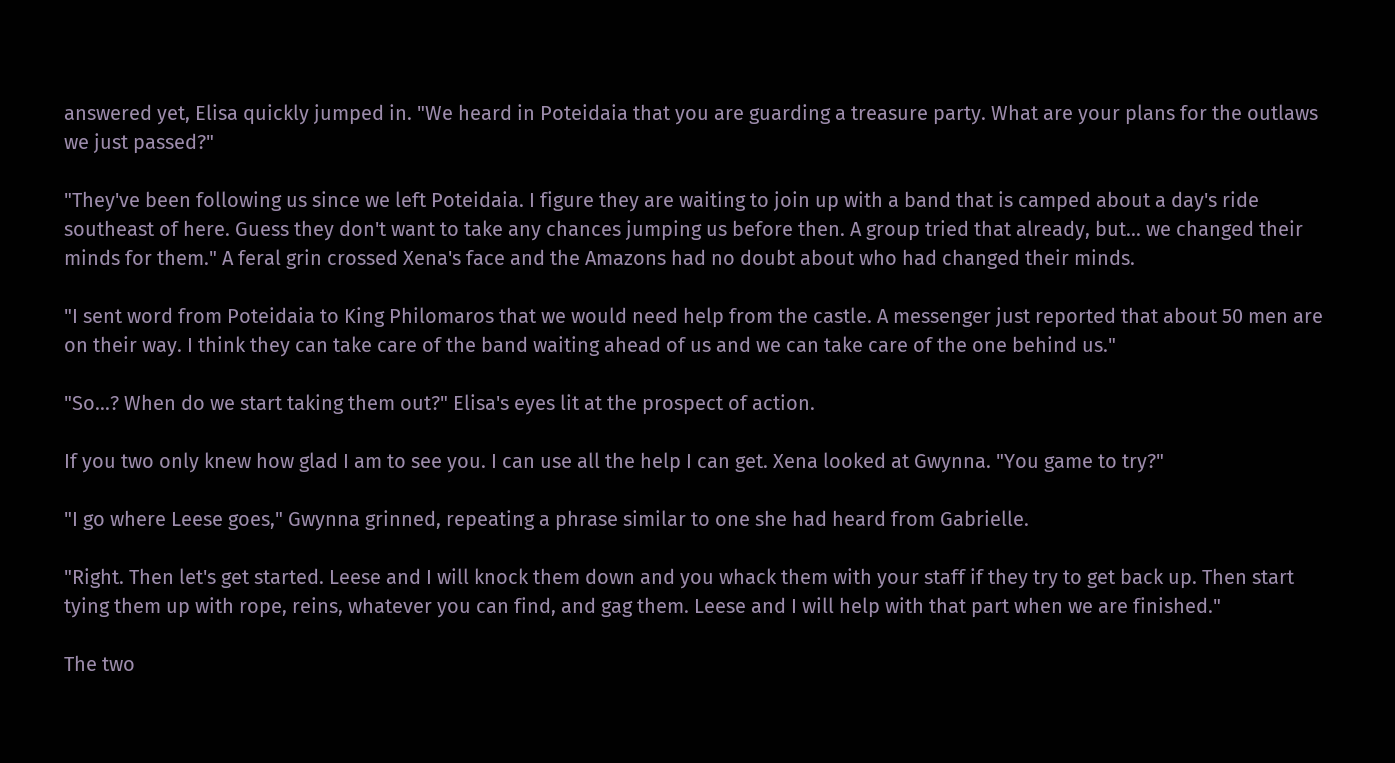answered yet, Elisa quickly jumped in. "We heard in Poteidaia that you are guarding a treasure party. What are your plans for the outlaws we just passed?"

"They've been following us since we left Poteidaia. I figure they are waiting to join up with a band that is camped about a day's ride southeast of here. Guess they don't want to take any chances jumping us before then. A group tried that already, but... we changed their minds for them." A feral grin crossed Xena's face and the Amazons had no doubt about who had changed their minds.

"I sent word from Poteidaia to King Philomaros that we would need help from the castle. A messenger just reported that about 50 men are on their way. I think they can take care of the band waiting ahead of us and we can take care of the one behind us."

"So...? When do we start taking them out?" Elisa's eyes lit at the prospect of action.

If you two only knew how glad I am to see you. I can use all the help I can get. Xena looked at Gwynna. "You game to try?"

"I go where Leese goes," Gwynna grinned, repeating a phrase similar to one she had heard from Gabrielle.

"Right. Then let's get started. Leese and I will knock them down and you whack them with your staff if they try to get back up. Then start tying them up with rope, reins, whatever you can find, and gag them. Leese and I will help with that part when we are finished."

The two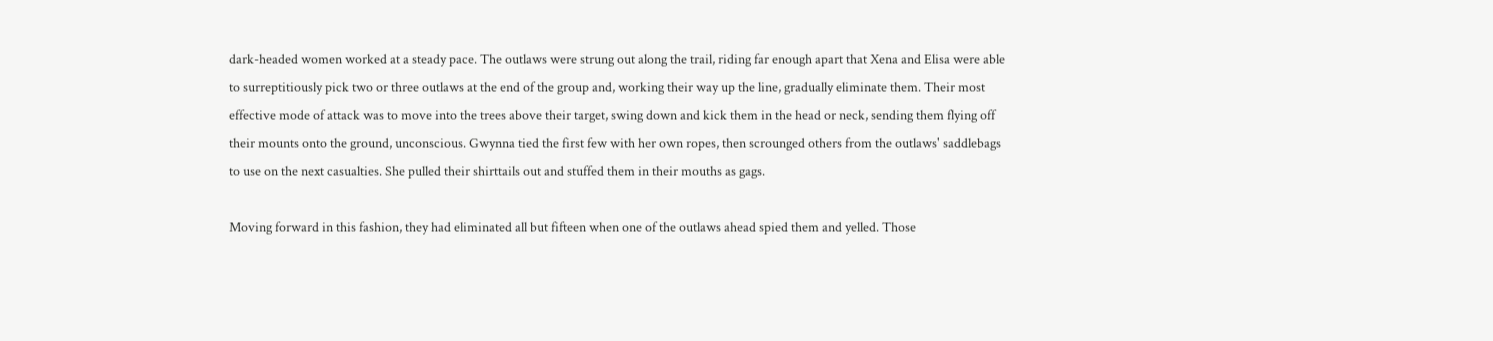dark-headed women worked at a steady pace. The outlaws were strung out along the trail, riding far enough apart that Xena and Elisa were able to surreptitiously pick two or three outlaws at the end of the group and, working their way up the line, gradually eliminate them. Their most effective mode of attack was to move into the trees above their target, swing down and kick them in the head or neck, sending them flying off their mounts onto the ground, unconscious. Gwynna tied the first few with her own ropes, then scrounged others from the outlaws' saddlebags to use on the next casualties. She pulled their shirttails out and stuffed them in their mouths as gags.

Moving forward in this fashion, they had eliminated all but fifteen when one of the outlaws ahead spied them and yelled. Those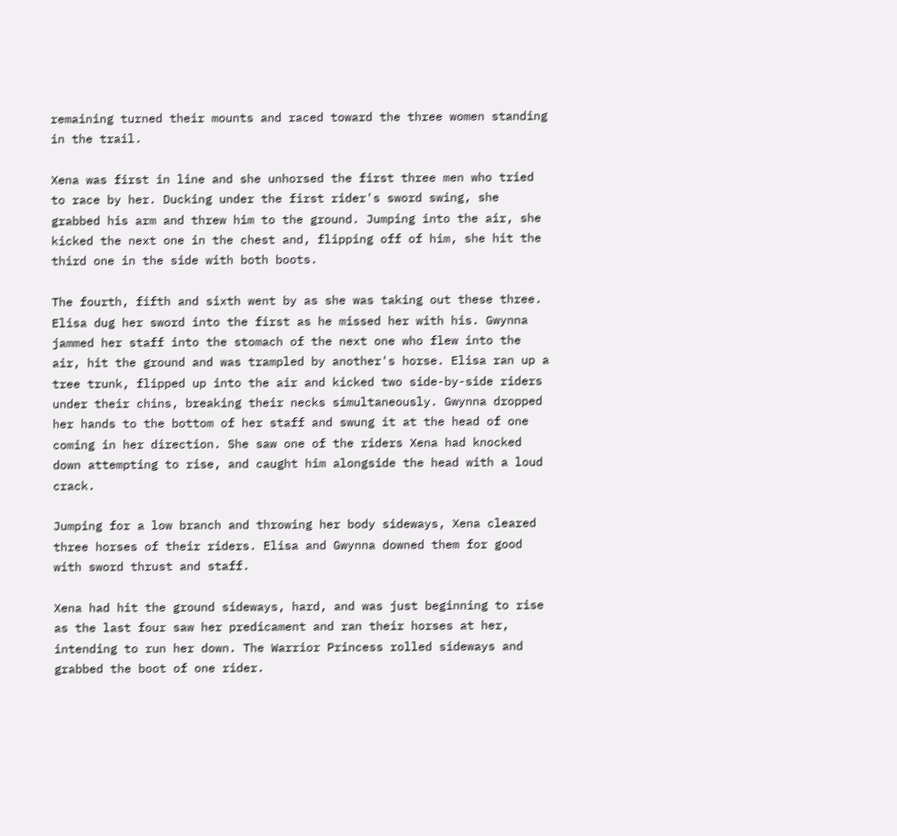remaining turned their mounts and raced toward the three women standing in the trail.

Xena was first in line and she unhorsed the first three men who tried to race by her. Ducking under the first rider's sword swing, she grabbed his arm and threw him to the ground. Jumping into the air, she kicked the next one in the chest and, flipping off of him, she hit the third one in the side with both boots.

The fourth, fifth and sixth went by as she was taking out these three. Elisa dug her sword into the first as he missed her with his. Gwynna jammed her staff into the stomach of the next one who flew into the air, hit the ground and was trampled by another's horse. Elisa ran up a tree trunk, flipped up into the air and kicked two side-by-side riders under their chins, breaking their necks simultaneously. Gwynna dropped her hands to the bottom of her staff and swung it at the head of one coming in her direction. She saw one of the riders Xena had knocked down attempting to rise, and caught him alongside the head with a loud crack.

Jumping for a low branch and throwing her body sideways, Xena cleared three horses of their riders. Elisa and Gwynna downed them for good with sword thrust and staff.

Xena had hit the ground sideways, hard, and was just beginning to rise as the last four saw her predicament and ran their horses at her, intending to run her down. The Warrior Princess rolled sideways and grabbed the boot of one rider.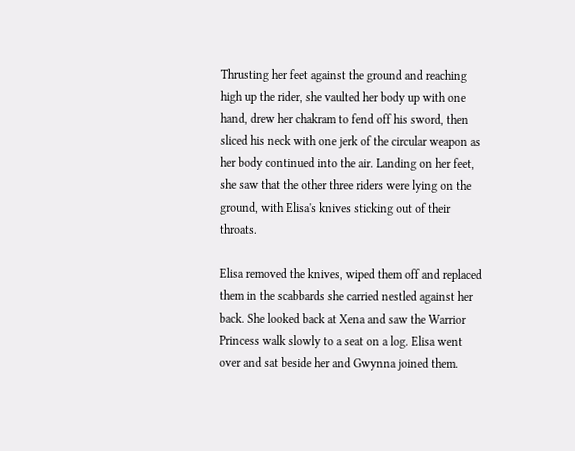Thrusting her feet against the ground and reaching high up the rider, she vaulted her body up with one hand, drew her chakram to fend off his sword, then sliced his neck with one jerk of the circular weapon as her body continued into the air. Landing on her feet, she saw that the other three riders were lying on the ground, with Elisa's knives sticking out of their throats.

Elisa removed the knives, wiped them off and replaced them in the scabbards she carried nestled against her back. She looked back at Xena and saw the Warrior Princess walk slowly to a seat on a log. Elisa went over and sat beside her and Gwynna joined them.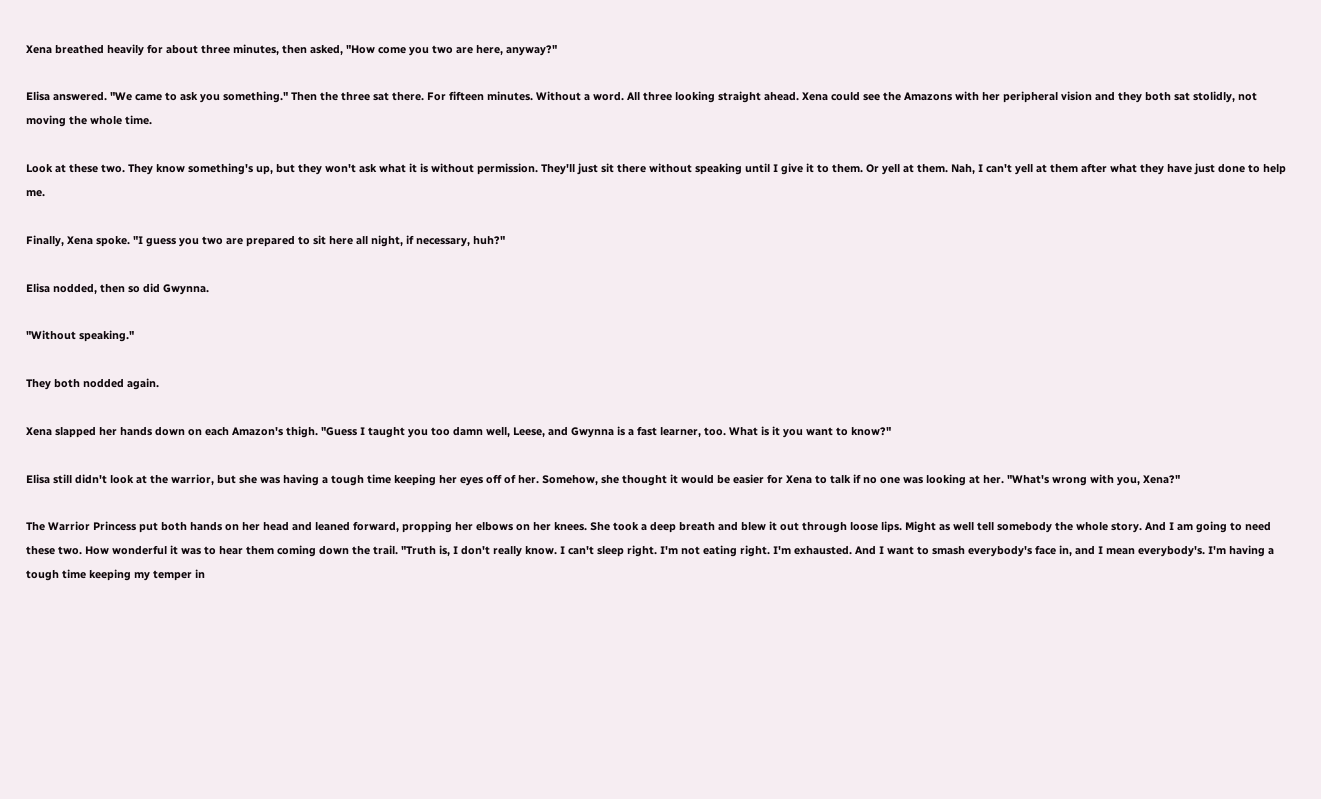Xena breathed heavily for about three minutes, then asked, "How come you two are here, anyway?"

Elisa answered. "We came to ask you something." Then the three sat there. For fifteen minutes. Without a word. All three looking straight ahead. Xena could see the Amazons with her peripheral vision and they both sat stolidly, not moving the whole time.

Look at these two. They know something's up, but they won't ask what it is without permission. They'll just sit there without speaking until I give it to them. Or yell at them. Nah, I can't yell at them after what they have just done to help me.

Finally, Xena spoke. "I guess you two are prepared to sit here all night, if necessary, huh?"

Elisa nodded, then so did Gwynna.

"Without speaking."

They both nodded again.

Xena slapped her hands down on each Amazon's thigh. "Guess I taught you too damn well, Leese, and Gwynna is a fast learner, too. What is it you want to know?"

Elisa still didn't look at the warrior, but she was having a tough time keeping her eyes off of her. Somehow, she thought it would be easier for Xena to talk if no one was looking at her. "What's wrong with you, Xena?"

The Warrior Princess put both hands on her head and leaned forward, propping her elbows on her knees. She took a deep breath and blew it out through loose lips. Might as well tell somebody the whole story. And I am going to need these two. How wonderful it was to hear them coming down the trail. "Truth is, I don't really know. I can't sleep right. I'm not eating right. I'm exhausted. And I want to smash everybody's face in, and I mean everybody's. I'm having a tough time keeping my temper in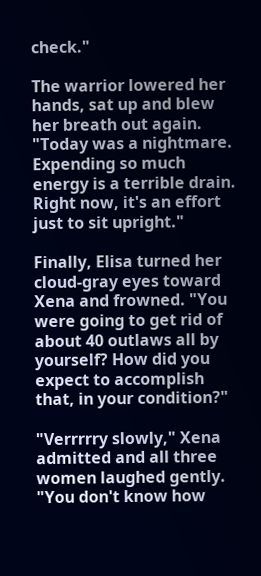check."

The warrior lowered her hands, sat up and blew her breath out again. "Today was a nightmare. Expending so much energy is a terrible drain. Right now, it's an effort just to sit upright."

Finally, Elisa turned her cloud-gray eyes toward Xena and frowned. "You were going to get rid of about 40 outlaws all by yourself? How did you expect to accomplish that, in your condition?"

"Verrrrry slowly," Xena admitted and all three women laughed gently. "You don't know how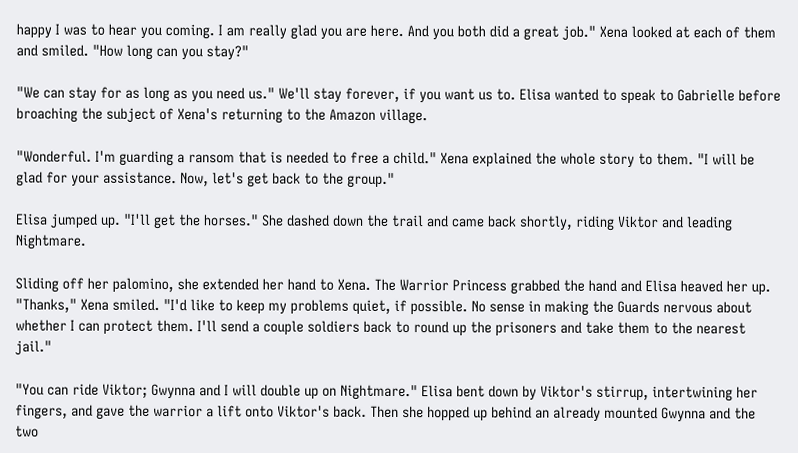happy I was to hear you coming. I am really glad you are here. And you both did a great job." Xena looked at each of them and smiled. "How long can you stay?"

"We can stay for as long as you need us." We'll stay forever, if you want us to. Elisa wanted to speak to Gabrielle before broaching the subject of Xena's returning to the Amazon village.

"Wonderful. I'm guarding a ransom that is needed to free a child." Xena explained the whole story to them. "I will be glad for your assistance. Now, let's get back to the group."

Elisa jumped up. "I'll get the horses." She dashed down the trail and came back shortly, riding Viktor and leading Nightmare.

Sliding off her palomino, she extended her hand to Xena. The Warrior Princess grabbed the hand and Elisa heaved her up. "Thanks," Xena smiled. "I'd like to keep my problems quiet, if possible. No sense in making the Guards nervous about whether I can protect them. I'll send a couple soldiers back to round up the prisoners and take them to the nearest jail."

"You can ride Viktor; Gwynna and I will double up on Nightmare." Elisa bent down by Viktor's stirrup, intertwining her fingers, and gave the warrior a lift onto Viktor's back. Then she hopped up behind an already mounted Gwynna and the two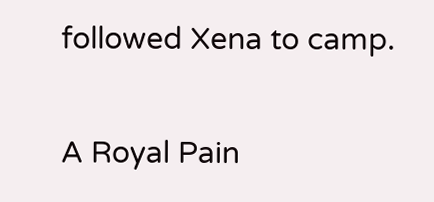followed Xena to camp.

A Royal Pain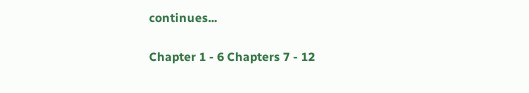continues...

Chapter 1 - 6 Chapters 7 - 12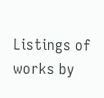Listings of works by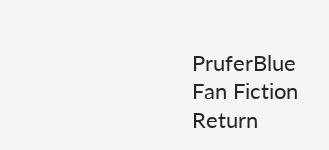PruferBlue Fan Fiction
Return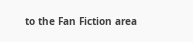to the Fan Fiction area